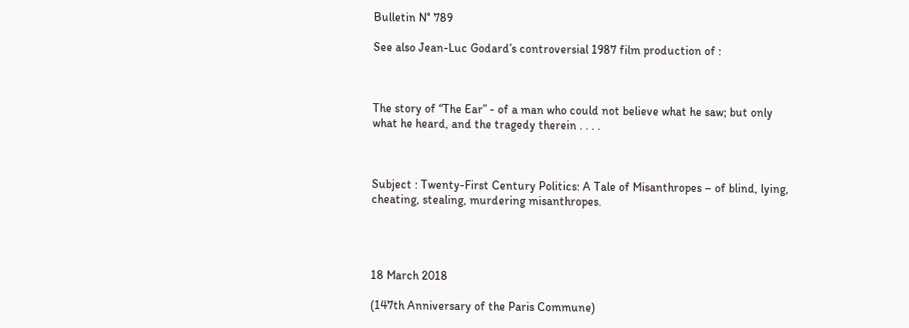Bulletin N° 789

See also Jean-Luc Godard’s controversial 1987 film production of :



The story of “The Ear” - of a man who could not believe what he saw; but only what he heard, and the tragedy therein . . . .



Subject : Twenty-First Century Politics: A Tale of Misanthropes – of blind, lying, cheating, stealing, murdering misanthropes.




18 March 2018

(147th Anniversary of the Paris Commune)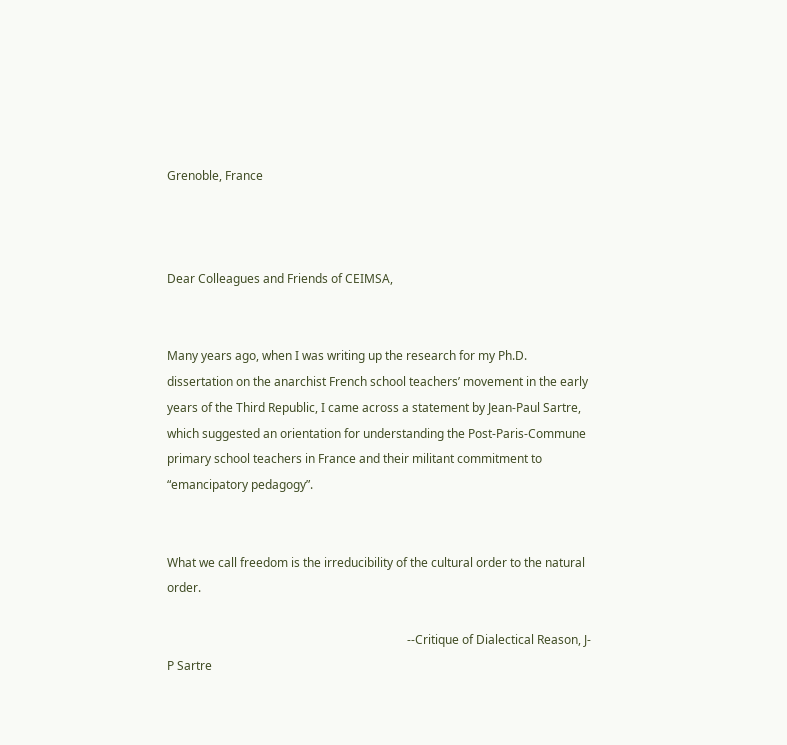Grenoble, France



Dear Colleagues and Friends of CEIMSA,


Many years ago, when I was writing up the research for my Ph.D. dissertation on the anarchist French school teachers’ movement in the early years of the Third Republic, I came across a statement by Jean-Paul Sartre, which suggested an orientation for understanding the Post-Paris-Commune primary school teachers in France and their militant commitment to “emancipatory pedagogy”.


What we call freedom is the irreducibility of the cultural order to the natural order.

                                                                                --Critique of Dialectical Reason, J-P Sartre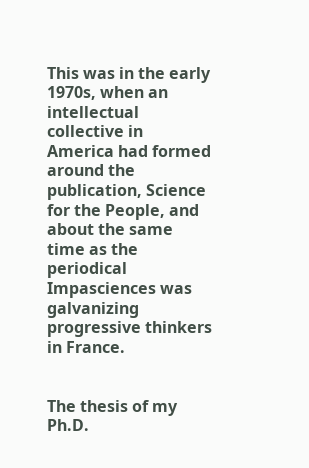This was in the early 1970s, when an intellectual collective in America had formed around the publication, Science for the People, and about the same time as the periodical Impasciences was galvanizing progressive thinkers in France.


The thesis of my Ph.D.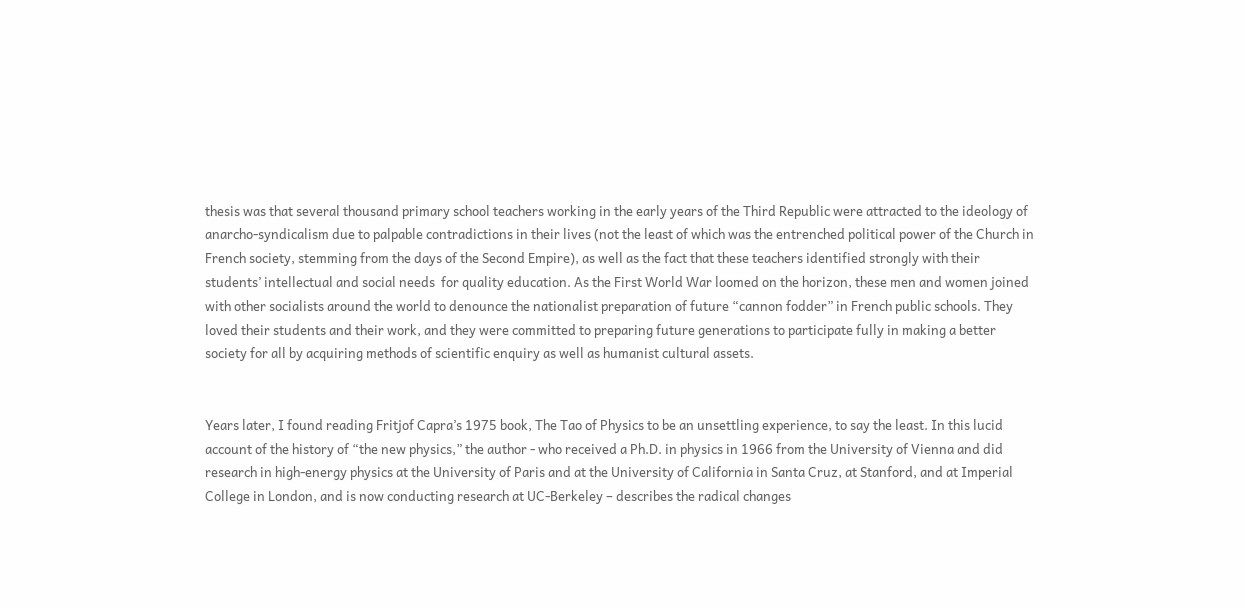thesis was that several thousand primary school teachers working in the early years of the Third Republic were attracted to the ideology of anarcho-syndicalism due to palpable contradictions in their lives (not the least of which was the entrenched political power of the Church in French society, stemming from the days of the Second Empire), as well as the fact that these teachers identified strongly with their students’ intellectual and social needs  for quality education. As the First World War loomed on the horizon, these men and women joined with other socialists around the world to denounce the nationalist preparation of future “cannon fodder” in French public schools. They loved their students and their work, and they were committed to preparing future generations to participate fully in making a better society for all by acquiring methods of scientific enquiry as well as humanist cultural assets.


Years later, I found reading Fritjof Capra’s 1975 book, The Tao of Physics to be an unsettling experience, to say the least. In this lucid account of the history of “the new physics,” the author - who received a Ph.D. in physics in 1966 from the University of Vienna and did research in high-energy physics at the University of Paris and at the University of California in Santa Cruz, at Stanford, and at Imperial College in London, and is now conducting research at UC-Berkeley – describes the radical changes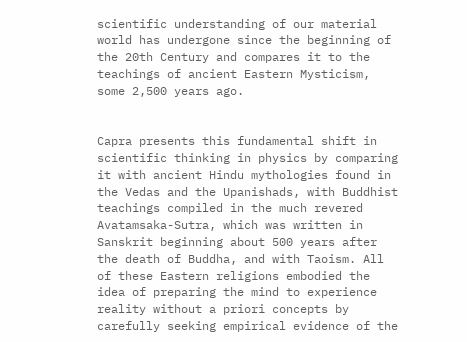scientific understanding of our material world has undergone since the beginning of the 20th Century and compares it to the teachings of ancient Eastern Mysticism, some 2,500 years ago.


Capra presents this fundamental shift in scientific thinking in physics by comparing it with ancient Hindu mythologies found in the Vedas and the Upanishads, with Buddhist teachings compiled in the much revered Avatamsaka-Sutra, which was written in Sanskrit beginning about 500 years after the death of Buddha, and with Taoism. All of these Eastern religions embodied the idea of preparing the mind to experience reality without a priori concepts by carefully seeking empirical evidence of the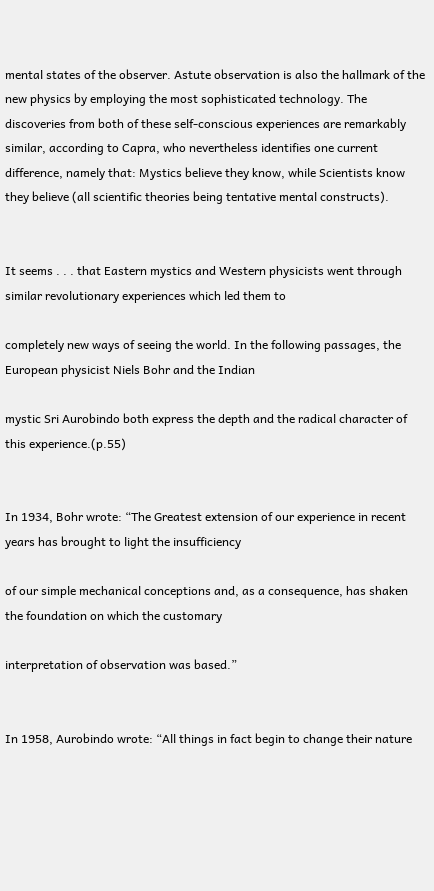mental states of the observer. Astute observation is also the hallmark of the new physics by employing the most sophisticated technology. The discoveries from both of these self-conscious experiences are remarkably similar, according to Capra, who nevertheless identifies one current difference, namely that: Mystics believe they know, while Scientists know they believe (all scientific theories being tentative mental constructs).


It seems . . . that Eastern mystics and Western physicists went through similar revolutionary experiences which led them to

completely new ways of seeing the world. In the following passages, the European physicist Niels Bohr and the Indian

mystic Sri Aurobindo both express the depth and the radical character of this experience.(p.55)


In 1934, Bohr wrote: “The Greatest extension of our experience in recent years has brought to light the insufficiency

of our simple mechanical conceptions and, as a consequence, has shaken the foundation on which the customary

interpretation of observation was based.”


In 1958, Aurobindo wrote: “All things in fact begin to change their nature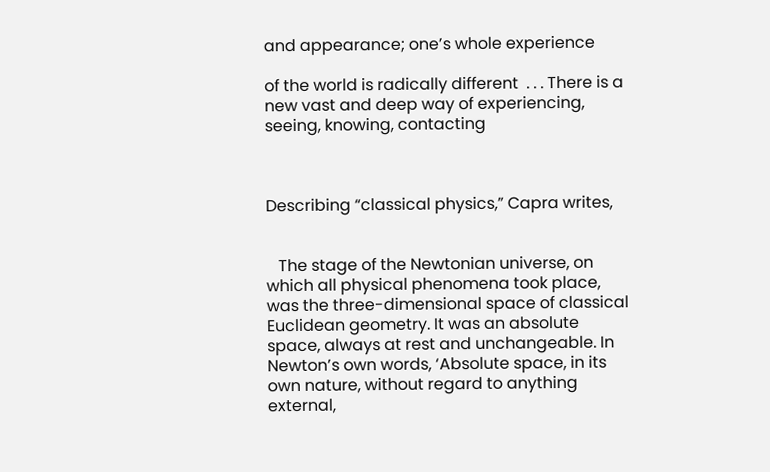and appearance; one’s whole experience

of the world is radically different  . . . There is a new vast and deep way of experiencing, seeing, knowing, contacting



Describing “classical physics,” Capra writes,


   The stage of the Newtonian universe, on which all physical phenomena took place, was the three-dimensional space of classical Euclidean geometry. It was an absolute space, always at rest and unchangeable. In Newton’s own words, ‘Absolute space, in its own nature, without regard to anything external,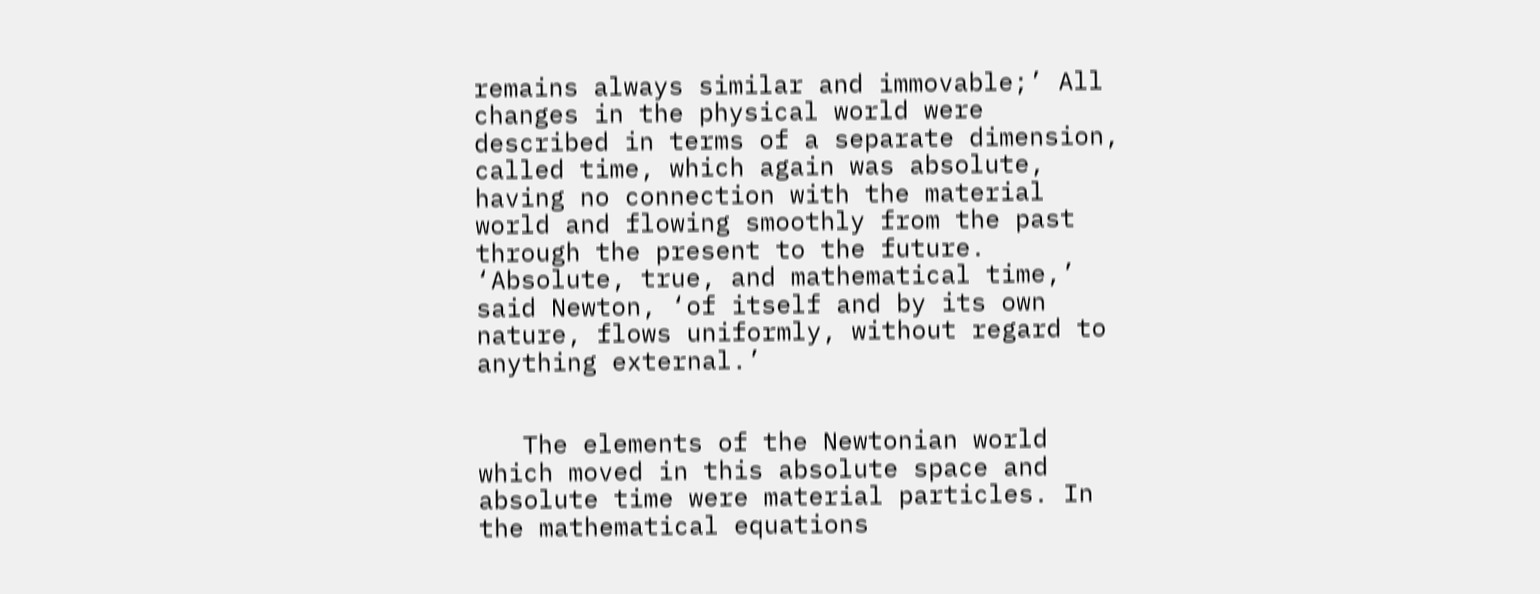remains always similar and immovable;’ All changes in the physical world were described in terms of a separate dimension, called time, which again was absolute, having no connection with the material world and flowing smoothly from the past through the present to the future. ‘Absolute, true, and mathematical time,’ said Newton, ‘of itself and by its own nature, flows uniformly, without regard to anything external.’


   The elements of the Newtonian world which moved in this absolute space and absolute time were material particles. In the mathematical equations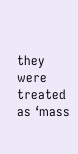they were treated as ‘mass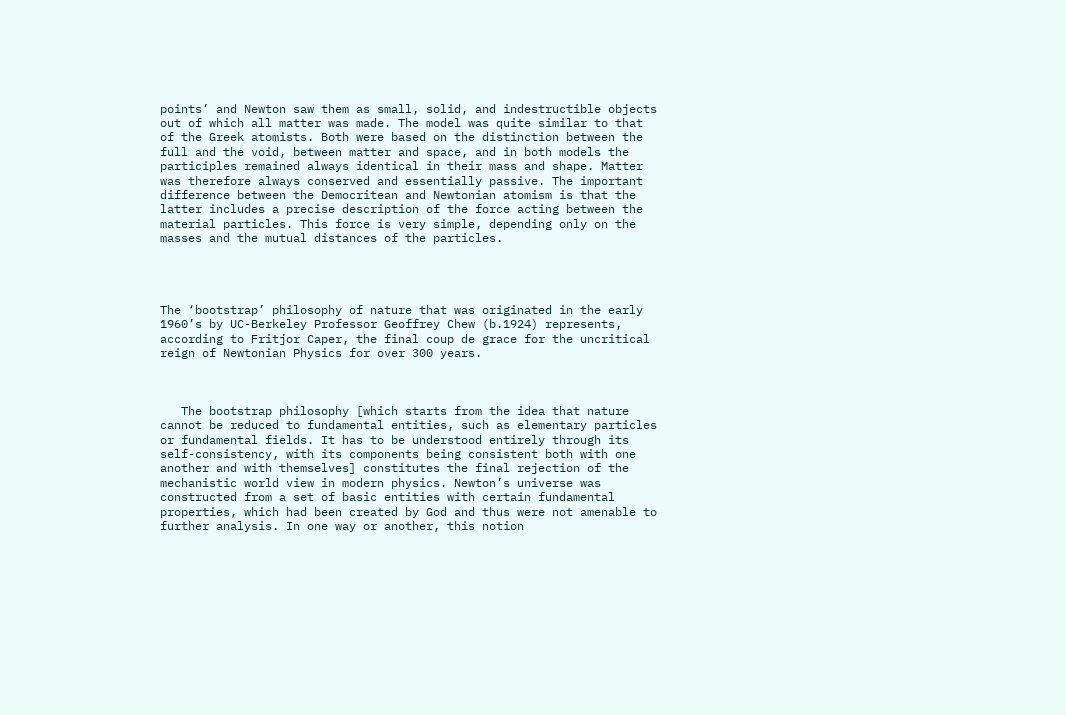points’ and Newton saw them as small, solid, and indestructible objects out of which all matter was made. The model was quite similar to that of the Greek atomists. Both were based on the distinction between the full and the void, between matter and space, and in both models the participles remained always identical in their mass and shape. Matter was therefore always conserved and essentially passive. The important difference between the Democritean and Newtonian atomism is that the latter includes a precise description of the force acting between the material particles. This force is very simple, depending only on the masses and the mutual distances of the particles.




The ‘bootstrap’ philosophy of nature that was originated in the early 1960’s by UC-Berkeley Professor Geoffrey Chew (b.1924) represents, according to Fritjor Caper, the final coup de grace for the uncritical reign of Newtonian Physics for over 300 years.



   The bootstrap philosophy [which starts from the idea that nature cannot be reduced to fundamental entities, such as elementary particles or fundamental fields. It has to be understood entirely through its self-consistency, with its components being consistent both with one another and with themselves] constitutes the final rejection of the mechanistic world view in modern physics. Newton’s universe was constructed from a set of basic entities with certain fundamental properties, which had been created by God and thus were not amenable to further analysis. In one way or another, this notion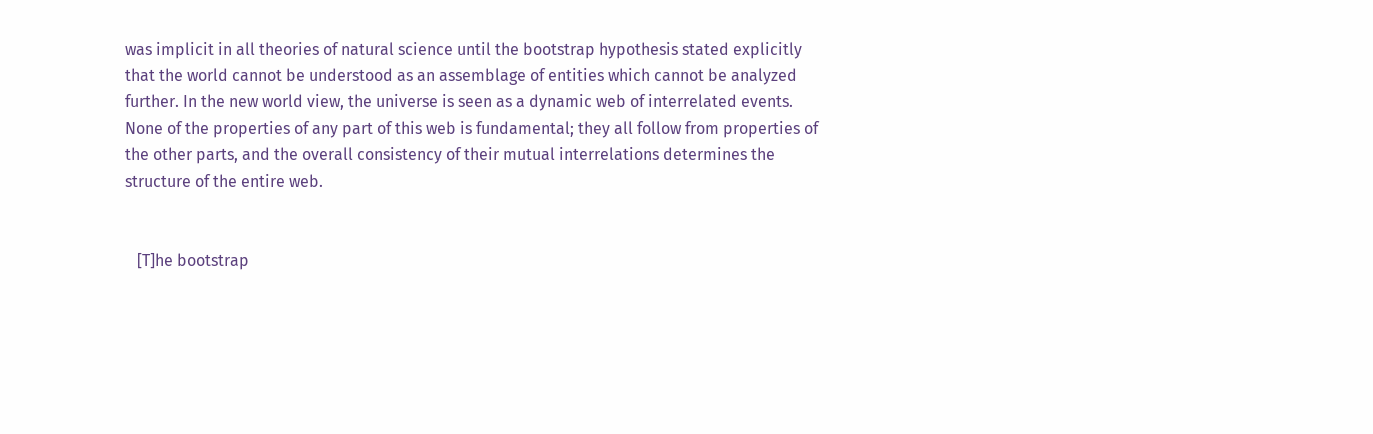was implicit in all theories of natural science until the bootstrap hypothesis stated explicitly that the world cannot be understood as an assemblage of entities which cannot be analyzed further. In the new world view, the universe is seen as a dynamic web of interrelated events. None of the properties of any part of this web is fundamental; they all follow from properties of the other parts, and the overall consistency of their mutual interrelations determines the structure of the entire web.


   [T]he bootstrap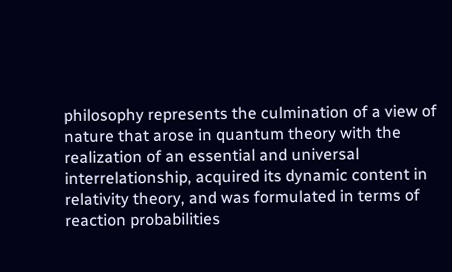philosophy represents the culmination of a view of nature that arose in quantum theory with the realization of an essential and universal interrelationship, acquired its dynamic content in relativity theory, and was formulated in terms of reaction probabilities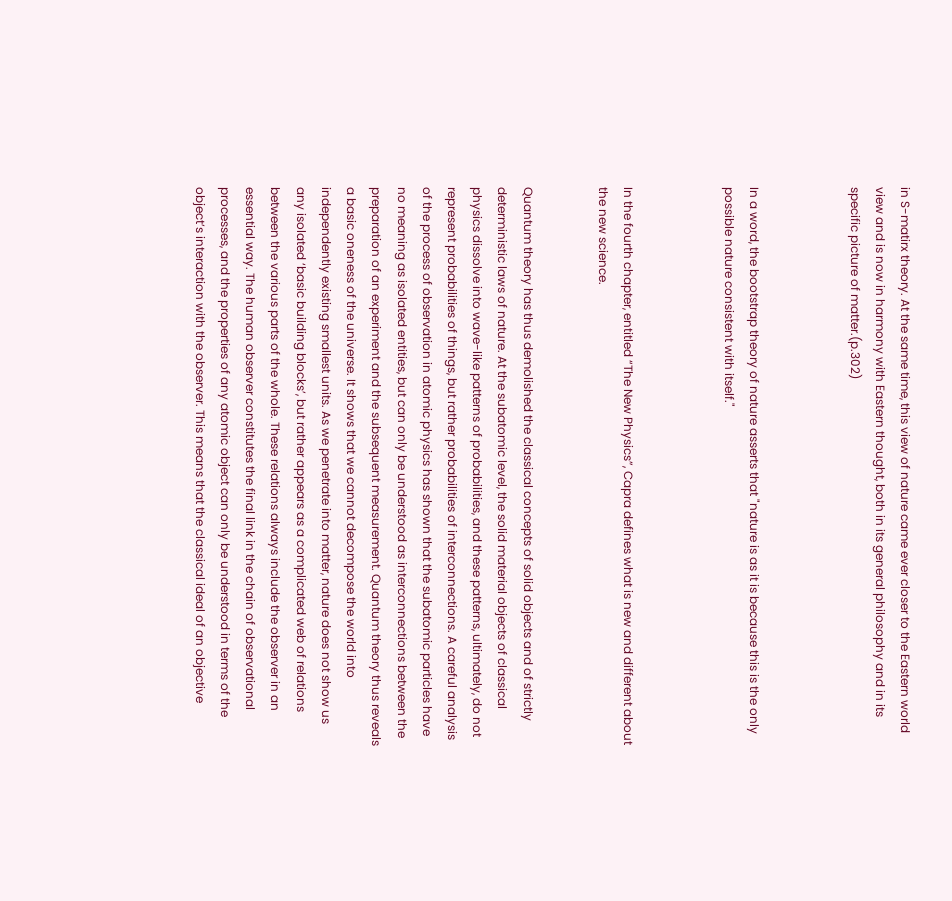in S-matirx theory. At the same time, this view of nature came ever closer to the Eastern world view and is now in harmony with Eastern thought, both in its general philosophy and in its specific picture of matter.(p.302)



In a word, the bootstrap theory of nature asserts that "nature is as it is because this is the only possible nature consistent with itself."



In the fourth chapter, entitled “The New Physics”, Capra defines what is new and different about the new science.


Quantum theory has thus demolished the classical concepts of solid objects and of strictly deterministic laws of nature. At the subatomic level, the solid material objects of classical physics dissolve into wave-like patterns of probabilities, and these patterns, ultimately, do not represent probabilities of things, but rather probabilities of interconnections. A careful analysis of the process of observation in atomic physics has shown that the subatomic particles have no meaning as isolated entities, but can only be understood as interconnections between the preparation of an experiment and the subsequent measurement. Quantum theory thus reveals a basic oneness of the universe. It shows that we cannot decompose the world into independently existing smallest units. As we penetrate into matter, nature does not show us any isolated ‘basic building blocks’, but rather appears as a complicated web of relations between the various parts of the whole. These relations always include the observer in an essential way. The human observer constitutes the final link in the chain of observational processes, and the properties of any atomic object can only be understood in terms of the object’s interaction with the observer. This means that the classical ideal of an objective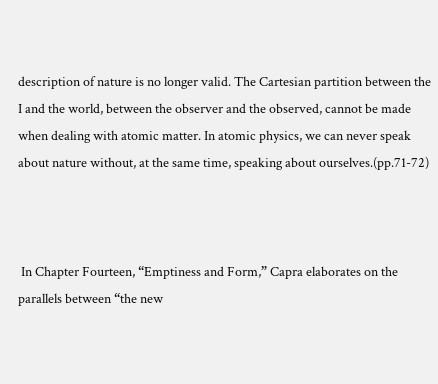description of nature is no longer valid. The Cartesian partition between the I and the world, between the observer and the observed, cannot be made when dealing with atomic matter. In atomic physics, we can never speak about nature without, at the same time, speaking about ourselves.(pp.71-72)



 In Chapter Fourteen, “Emptiness and Form,” Capra elaborates on the parallels between “the new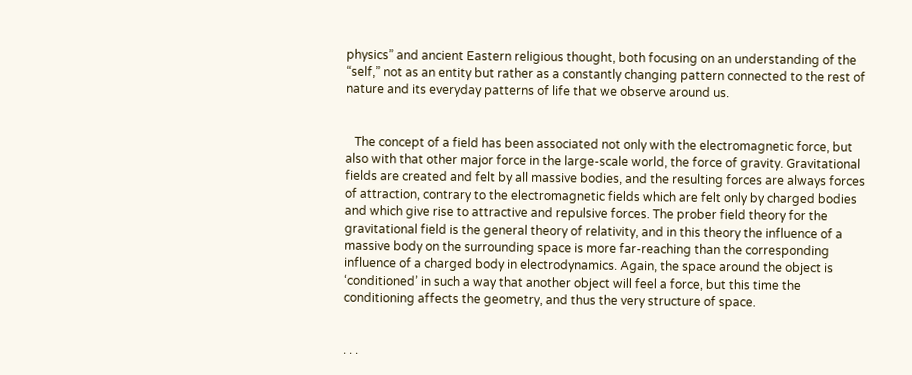physics” and ancient Eastern religious thought, both focusing on an understanding of the “self,” not as an entity but rather as a constantly changing pattern connected to the rest of nature and its everyday patterns of life that we observe around us.


   The concept of a field has been associated not only with the electromagnetic force, but also with that other major force in the large-scale world, the force of gravity. Gravitational fields are created and felt by all massive bodies, and the resulting forces are always forces of attraction, contrary to the electromagnetic fields which are felt only by charged bodies and which give rise to attractive and repulsive forces. The prober field theory for the gravitational field is the general theory of relativity, and in this theory the influence of a massive body on the surrounding space is more far-reaching than the corresponding influence of a charged body in electrodynamics. Again, the space around the object is ‘conditioned’ in such a way that another object will feel a force, but this time the conditioning affects the geometry, and thus the very structure of space.


. . .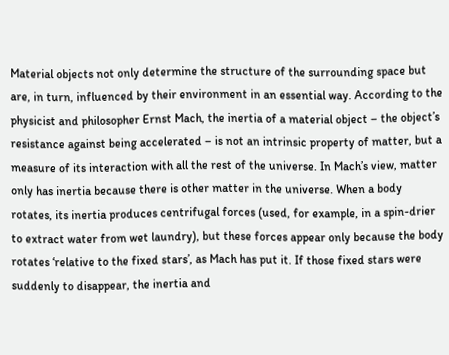Material objects not only determine the structure of the surrounding space but are, in turn, influenced by their environment in an essential way. According to the physicist and philosopher Ernst Mach, the inertia of a material object – the object’s resistance against being accelerated – is not an intrinsic property of matter, but a measure of its interaction with all the rest of the universe. In Mach’s view, matter only has inertia because there is other matter in the universe. When a body rotates, its inertia produces centrifugal forces (used, for example, in a spin-drier to extract water from wet laundry), but these forces appear only because the body rotates ‘relative to the fixed stars’, as Mach has put it. If those fixed stars were suddenly to disappear, the inertia and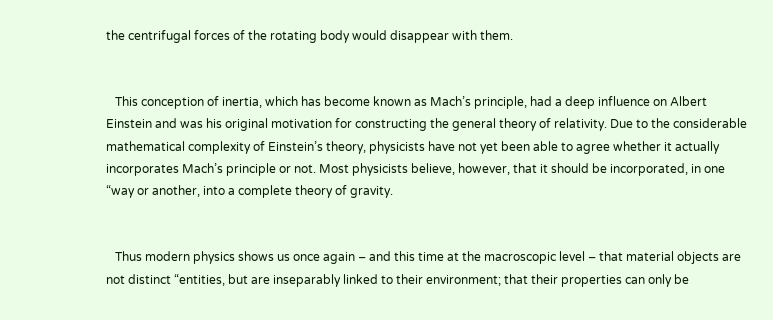the centrifugal forces of the rotating body would disappear with them.


   This conception of inertia, which has become known as Mach’s principle, had a deep influence on Albert Einstein and was his original motivation for constructing the general theory of relativity. Due to the considerable mathematical complexity of Einstein’s theory, physicists have not yet been able to agree whether it actually incorporates Mach’s principle or not. Most physicists believe, however, that it should be incorporated, in one “way or another, into a complete theory of gravity.


   Thus modern physics shows us once again – and this time at the macroscopic level – that material objects are not distinct “entities, but are inseparably linked to their environment; that their properties can only be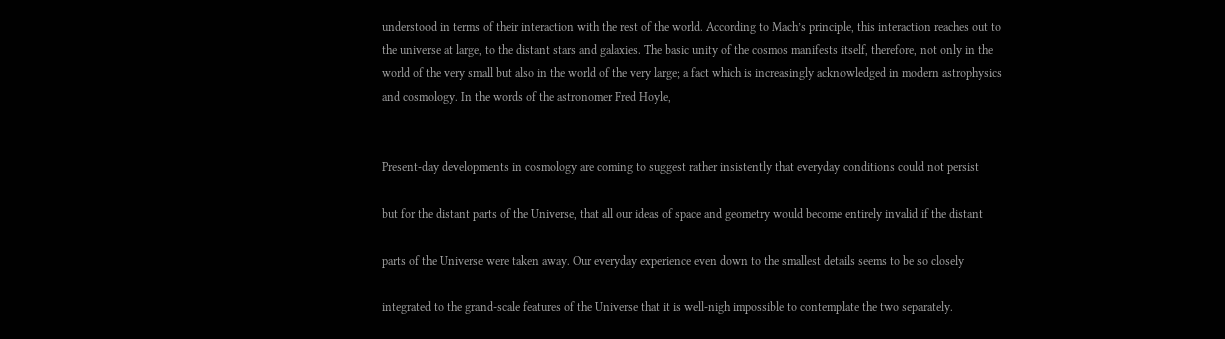understood in terms of their interaction with the rest of the world. According to Mach’s principle, this interaction reaches out to the universe at large, to the distant stars and galaxies. The basic unity of the cosmos manifests itself, therefore, not only in the world of the very small but also in the world of the very large; a fact which is increasingly acknowledged in modern astrophysics and cosmology. In the words of the astronomer Fred Hoyle,


Present-day developments in cosmology are coming to suggest rather insistently that everyday conditions could not persist

but for the distant parts of the Universe, that all our ideas of space and geometry would become entirely invalid if the distant

parts of the Universe were taken away. Our everyday experience even down to the smallest details seems to be so closely

integrated to the grand-scale features of the Universe that it is well-nigh impossible to contemplate the two separately.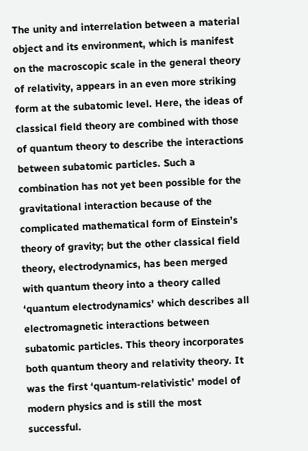The unity and interrelation between a material object and its environment, which is manifest on the macroscopic scale in the general theory of relativity, appears in an even more striking form at the subatomic level. Here, the ideas of classical field theory are combined with those of quantum theory to describe the interactions between subatomic particles. Such a combination has not yet been possible for the gravitational interaction because of the complicated mathematical form of Einstein’s theory of gravity; but the other classical field theory, electrodynamics, has been merged with quantum theory into a theory called ‘quantum electrodynamics’ which describes all electromagnetic interactions between subatomic particles. This theory incorporates both quantum theory and relativity theory. It was the first ‘quantum-relativistic’ model of modern physics and is still the most successful.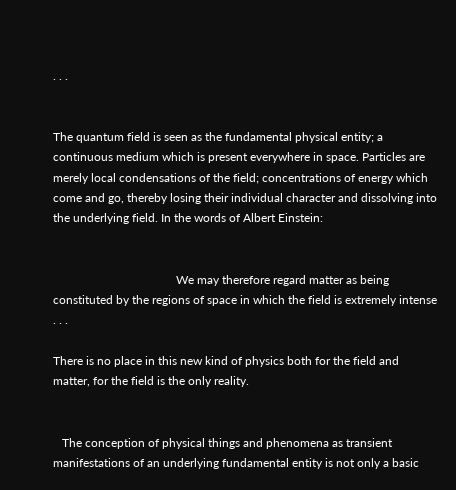. . .


The quantum field is seen as the fundamental physical entity; a continuous medium which is present everywhere in space. Particles are merely local condensations of the field; concentrations of energy which come and go, thereby losing their individual character and dissolving into the underlying field. In the words of Albert Einstein:


                                         We may therefore regard matter as being constituted by the regions of space in which the field is extremely intense  . . .

There is no place in this new kind of physics both for the field and matter, for the field is the only reality.


   The conception of physical things and phenomena as transient manifestations of an underlying fundamental entity is not only a basic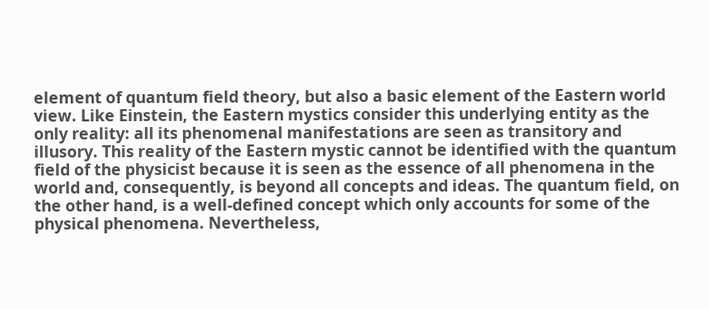element of quantum field theory, but also a basic element of the Eastern world view. Like Einstein, the Eastern mystics consider this underlying entity as the only reality: all its phenomenal manifestations are seen as transitory and illusory. This reality of the Eastern mystic cannot be identified with the quantum field of the physicist because it is seen as the essence of all phenomena in the world and, consequently, is beyond all concepts and ideas. The quantum field, on the other hand, is a well-defined concept which only accounts for some of the physical phenomena. Nevertheless,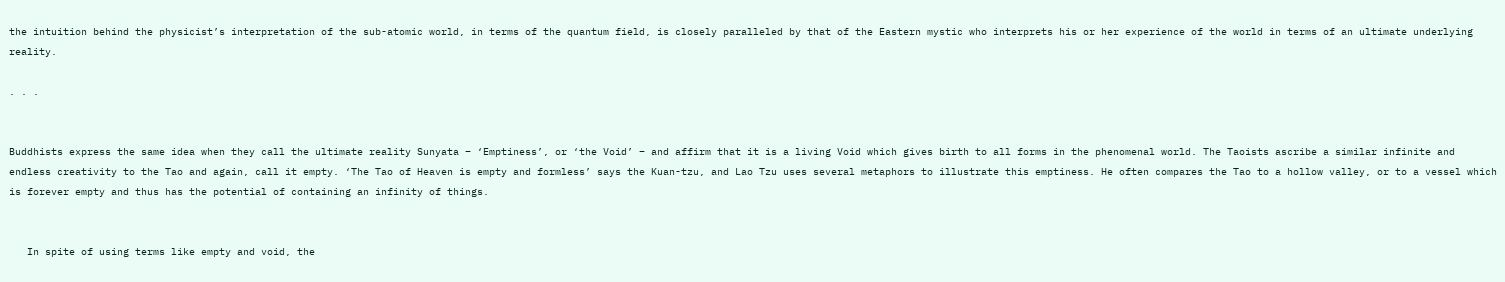the intuition behind the physicist’s interpretation of the sub-atomic world, in terms of the quantum field, is closely paralleled by that of the Eastern mystic who interprets his or her experience of the world in terms of an ultimate underlying reality.

. . .


Buddhists express the same idea when they call the ultimate reality Sunyata – ‘Emptiness’, or ‘the Void’ – and affirm that it is a living Void which gives birth to all forms in the phenomenal world. The Taoists ascribe a similar infinite and endless creativity to the Tao and again, call it empty. ‘The Tao of Heaven is empty and formless’ says the Kuan-tzu, and Lao Tzu uses several metaphors to illustrate this emptiness. He often compares the Tao to a hollow valley, or to a vessel which is forever empty and thus has the potential of containing an infinity of things.


   In spite of using terms like empty and void, the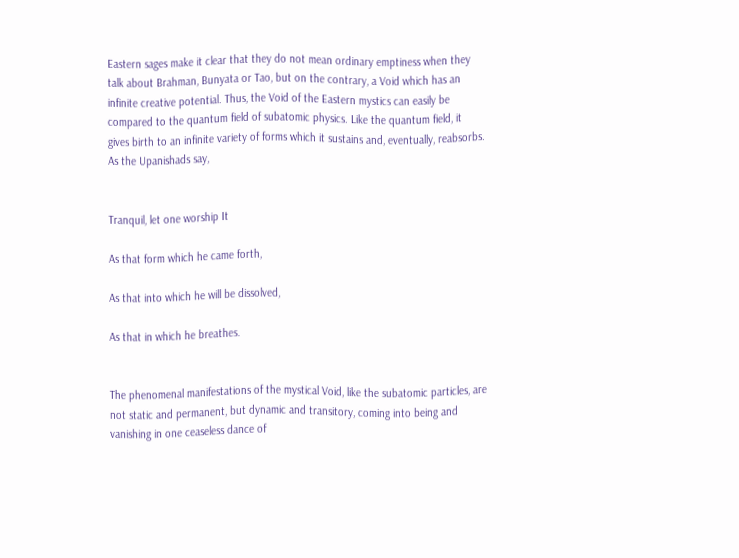Eastern sages make it clear that they do not mean ordinary emptiness when they talk about Brahman, Bunyata or Tao, but on the contrary, a Void which has an infinite creative potential. Thus, the Void of the Eastern mystics can easily be compared to the quantum field of subatomic physics. Like the quantum field, it gives birth to an infinite variety of forms which it sustains and, eventually, reabsorbs. As the Upanishads say,


Tranquil, let one worship It

As that form which he came forth,

As that into which he will be dissolved,

As that in which he breathes.


The phenomenal manifestations of the mystical Void, like the subatomic particles, are not static and permanent, but dynamic and transitory, coming into being and vanishing in one ceaseless dance of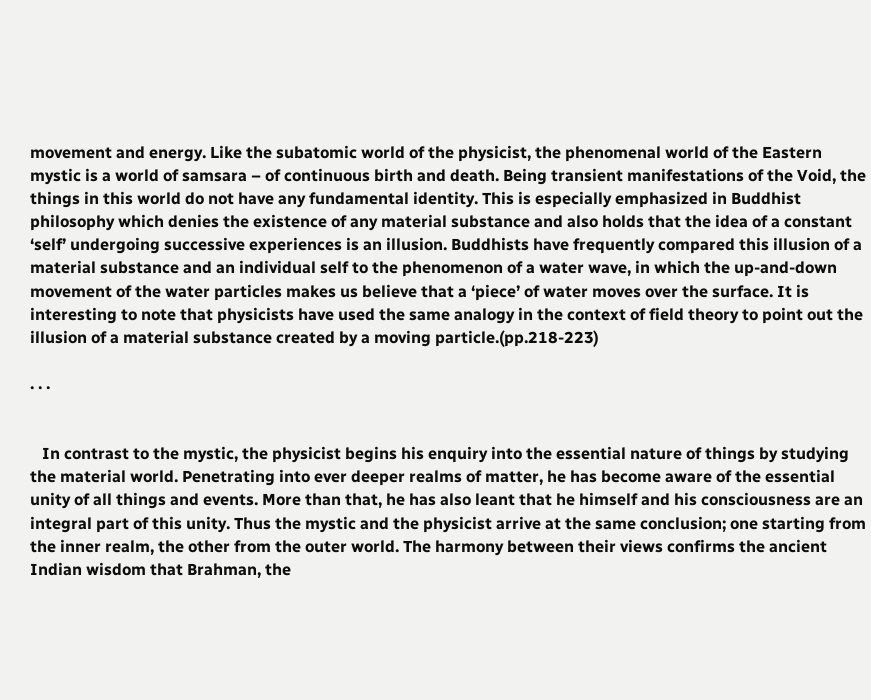movement and energy. Like the subatomic world of the physicist, the phenomenal world of the Eastern mystic is a world of samsara – of continuous birth and death. Being transient manifestations of the Void, the things in this world do not have any fundamental identity. This is especially emphasized in Buddhist philosophy which denies the existence of any material substance and also holds that the idea of a constant ‘self’ undergoing successive experiences is an illusion. Buddhists have frequently compared this illusion of a material substance and an individual self to the phenomenon of a water wave, in which the up-and-down movement of the water particles makes us believe that a ‘piece’ of water moves over the surface. It is interesting to note that physicists have used the same analogy in the context of field theory to point out the illusion of a material substance created by a moving particle.(pp.218-223)

. . .


   In contrast to the mystic, the physicist begins his enquiry into the essential nature of things by studying the material world. Penetrating into ever deeper realms of matter, he has become aware of the essential unity of all things and events. More than that, he has also leant that he himself and his consciousness are an integral part of this unity. Thus the mystic and the physicist arrive at the same conclusion; one starting from the inner realm, the other from the outer world. The harmony between their views confirms the ancient Indian wisdom that Brahman, the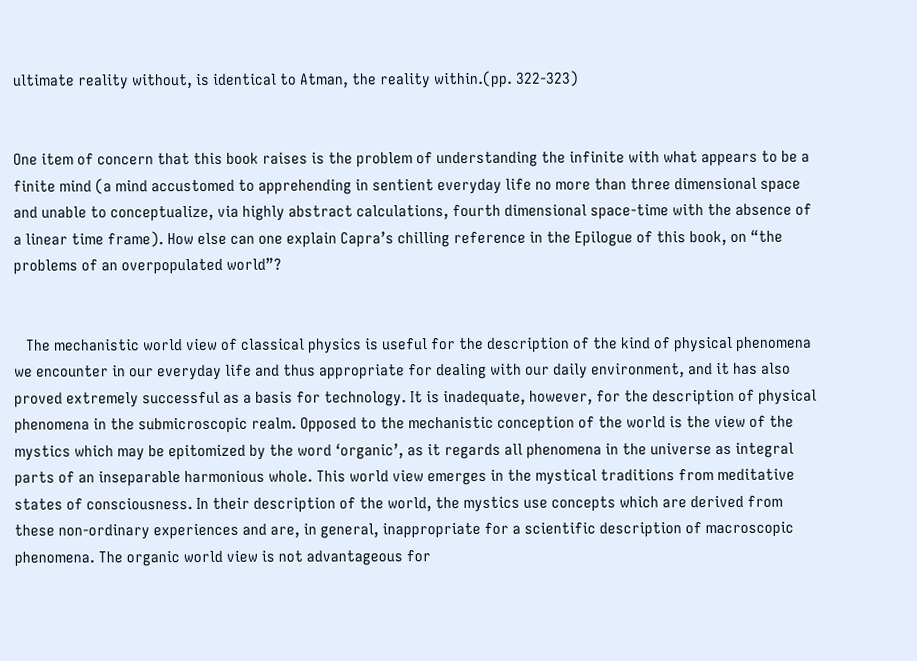ultimate reality without, is identical to Atman, the reality within.(pp. 322-323)


One item of concern that this book raises is the problem of understanding the infinite with what appears to be a finite mind (a mind accustomed to apprehending in sentient everyday life no more than three dimensional space and unable to conceptualize, via highly abstract calculations, fourth dimensional space-time with the absence of a linear time frame). How else can one explain Capra’s chilling reference in the Epilogue of this book, on “the problems of an overpopulated world”?


   The mechanistic world view of classical physics is useful for the description of the kind of physical phenomena we encounter in our everyday life and thus appropriate for dealing with our daily environment, and it has also proved extremely successful as a basis for technology. It is inadequate, however, for the description of physical phenomena in the submicroscopic realm. Opposed to the mechanistic conception of the world is the view of the mystics which may be epitomized by the word ‘organic’, as it regards all phenomena in the universe as integral parts of an inseparable harmonious whole. This world view emerges in the mystical traditions from meditative states of consciousness. In their description of the world, the mystics use concepts which are derived from these non-ordinary experiences and are, in general, inappropriate for a scientific description of macroscopic phenomena. The organic world view is not advantageous for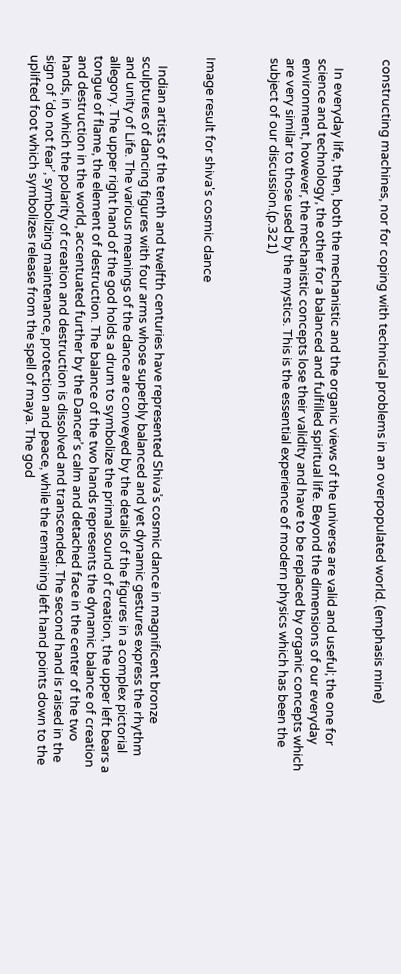constructing machines, nor for coping with technical problems in an overpopulated world. (emphasis mine)


   In everyday life, then, both the mechanistic and the organic views of the universe are valid and useful; the one for science and technology, the other for a balanced and fulfilled spiritual life. Beyond the dimensions of our everyday environment, however, the mechanistic concepts lose their validity and have to be replaced by organic concepts which are very similar to those used by the mystics. This is the essential experience of modern physics which has been the subject of our discussion.(p.321)



Image result for shiva's cosmic dance


   Indian artists of the tenth and twelfth centuries have represented Shiva’s cosmic dance in magnificent bronze sculptures of dancing figures with four arms whose superbly balanced and yet dynamic gestures express the rhythm and unity of Life. The various meanings of the dance are conveyed by the details of the figures in a complex pictorial allegory. The upper right hand of the god holds a drum to symbolize the primal sound of creation, the upper left bears a tongue of flame, the element of destruction. The balance of the two hands represents the dynamic balance of creation and destruction in the world, accentuated further by the Dancer’s calm and detached face in the center of the two hands, in which the polarity of creation and destruction is dissolved and transcended. The second hand is raised in the sign of ‘do not fear’, symbolizing maintenance, protection and peace, while the remaining left hand points down to the uplifted foot which symbolizes release from the spell of maya. The god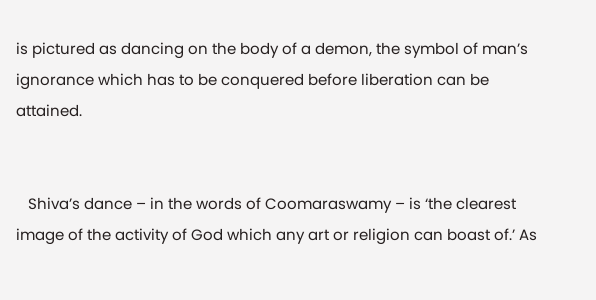is pictured as dancing on the body of a demon, the symbol of man’s ignorance which has to be conquered before liberation can be attained.


   Shiva’s dance – in the words of Coomaraswamy – is ‘the clearest image of the activity of God which any art or religion can boast of.’ As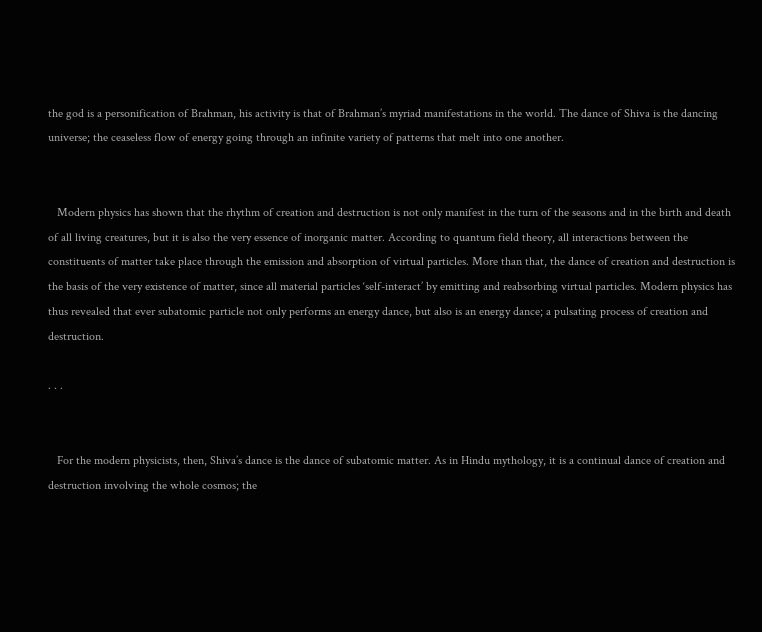the god is a personification of Brahman, his activity is that of Brahman’s myriad manifestations in the world. The dance of Shiva is the dancing universe; the ceaseless flow of energy going through an infinite variety of patterns that melt into one another.


   Modern physics has shown that the rhythm of creation and destruction is not only manifest in the turn of the seasons and in the birth and death of all living creatures, but it is also the very essence of inorganic matter. According to quantum field theory, all interactions between the constituents of matter take place through the emission and absorption of virtual particles. More than that, the dance of creation and destruction is the basis of the very existence of matter, since all material particles ‘self-interact’ by emitting and reabsorbing virtual particles. Modern physics has thus revealed that ever subatomic particle not only performs an energy dance, but also is an energy dance; a pulsating process of creation and destruction.

. . .


   For the modern physicists, then, Shiva’s dance is the dance of subatomic matter. As in Hindu mythology, it is a continual dance of creation and destruction involving the whole cosmos; the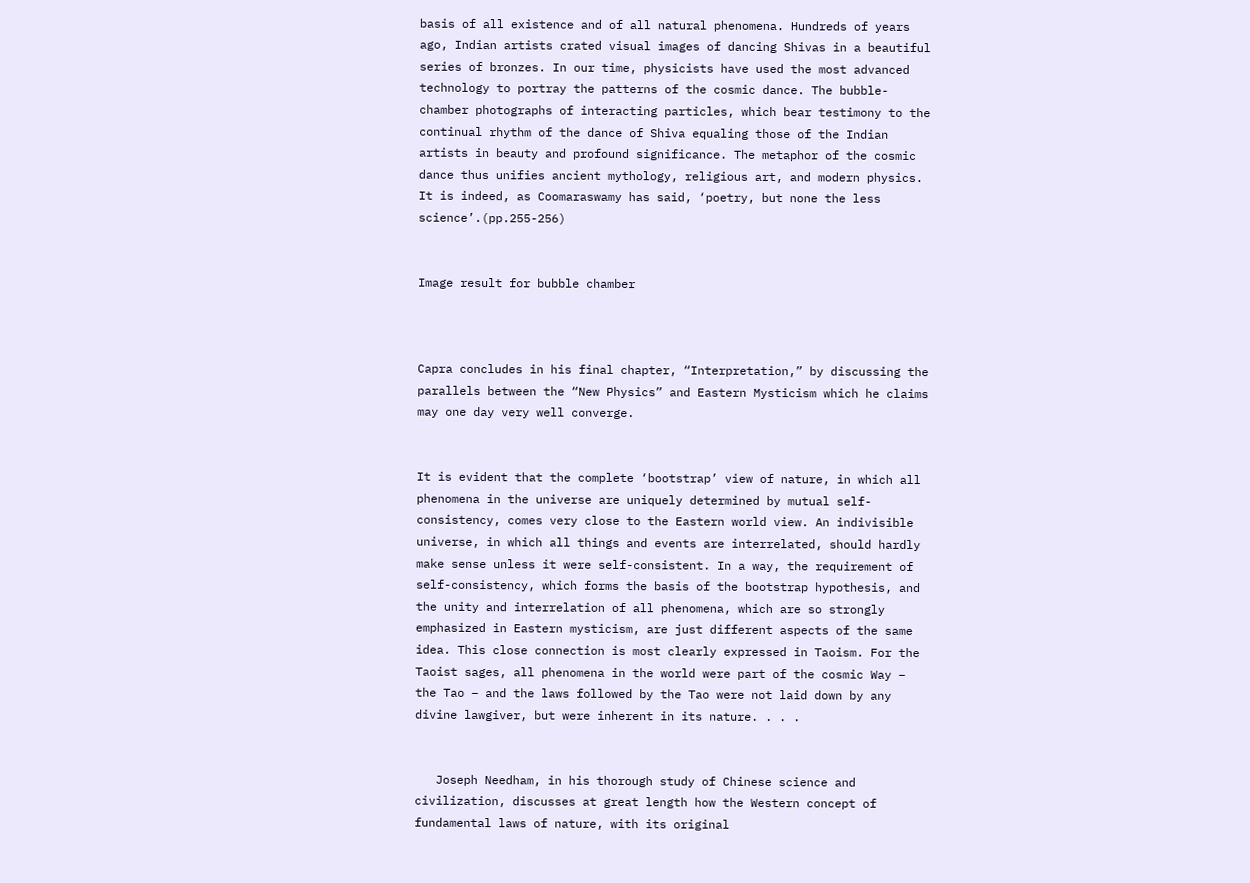basis of all existence and of all natural phenomena. Hundreds of years ago, Indian artists crated visual images of dancing Shivas in a beautiful series of bronzes. In our time, physicists have used the most advanced technology to portray the patterns of the cosmic dance. The bubble-chamber photographs of interacting particles, which bear testimony to the continual rhythm of the dance of Shiva equaling those of the Indian artists in beauty and profound significance. The metaphor of the cosmic dance thus unifies ancient mythology, religious art, and modern physics. It is indeed, as Coomaraswamy has said, ‘poetry, but none the less science’.(pp.255-256)


Image result for bubble chamber



Capra concludes in his final chapter, “Interpretation,” by discussing the parallels between the “New Physics” and Eastern Mysticism which he claims may one day very well converge.


It is evident that the complete ‘bootstrap’ view of nature, in which all phenomena in the universe are uniquely determined by mutual self-consistency, comes very close to the Eastern world view. An indivisible universe, in which all things and events are interrelated, should hardly make sense unless it were self-consistent. In a way, the requirement of self-consistency, which forms the basis of the bootstrap hypothesis, and the unity and interrelation of all phenomena, which are so strongly emphasized in Eastern mysticism, are just different aspects of the same idea. This close connection is most clearly expressed in Taoism. For the Taoist sages, all phenomena in the world were part of the cosmic Way – the Tao – and the laws followed by the Tao were not laid down by any divine lawgiver, but were inherent in its nature. . . .


   Joseph Needham, in his thorough study of Chinese science and civilization, discusses at great length how the Western concept of fundamental laws of nature, with its original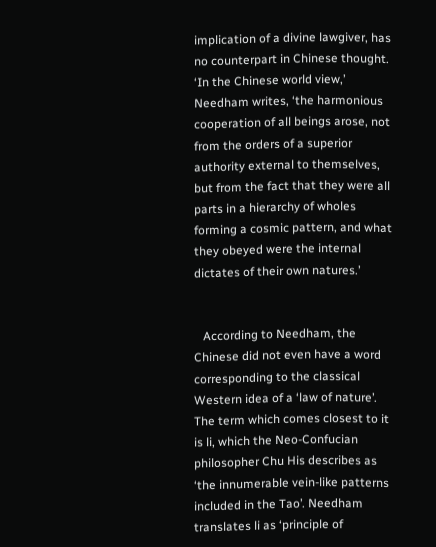implication of a divine lawgiver, has no counterpart in Chinese thought. ‘In the Chinese world view,’ Needham writes, ‘the harmonious cooperation of all beings arose, not from the orders of a superior authority external to themselves, but from the fact that they were all parts in a hierarchy of wholes forming a cosmic pattern, and what they obeyed were the internal dictates of their own natures.’


   According to Needham, the Chinese did not even have a word corresponding to the classical Western idea of a ‘law of nature’. The term which comes closest to it is li, which the Neo-Confucian philosopher Chu His describes as ‘the innumerable vein-like patterns included in the Tao’. Needham translates li as ‘principle of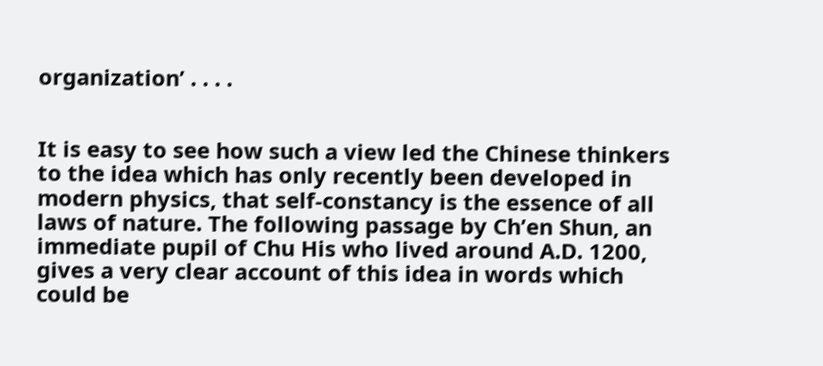organization’ . . . .


It is easy to see how such a view led the Chinese thinkers to the idea which has only recently been developed in modern physics, that self-constancy is the essence of all laws of nature. The following passage by Ch’en Shun, an immediate pupil of Chu His who lived around A.D. 1200, gives a very clear account of this idea in words which could be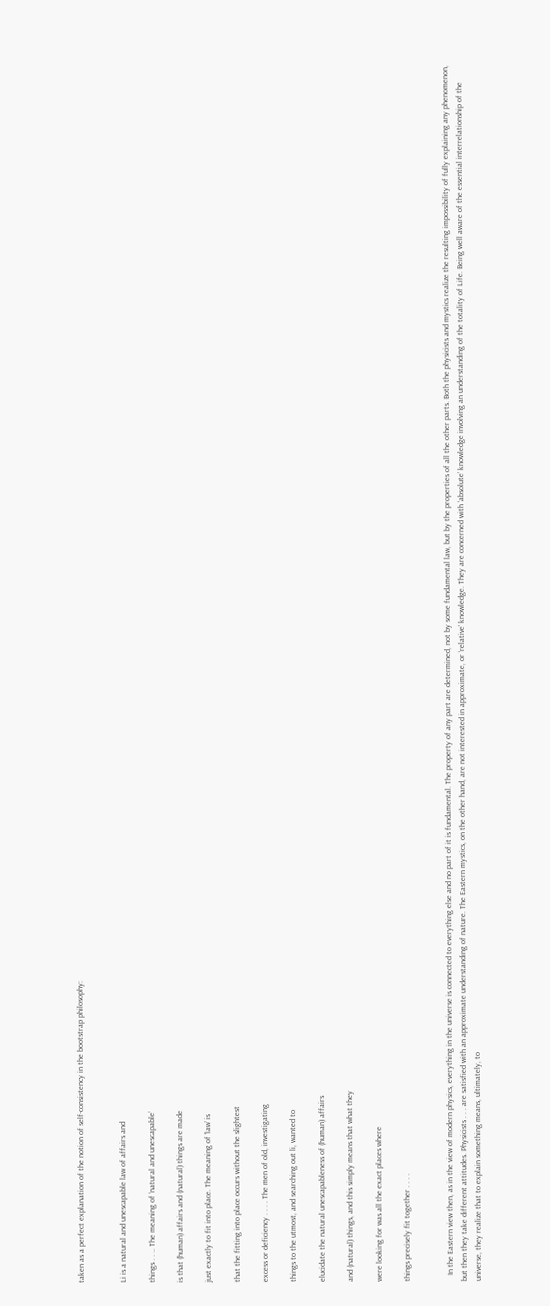taken as a perfect explanation of the notion of self-consistency in the bootstrap philosophy:


Li is a natural and unescapable law of affairs and

things . . .. The meaning of ‘natural and unescapable’

is that (human) affairs and (natural) things are made

just exactly to fit into place. The meaning of ‘law’ is

that the fitting into place occurs without the slightest

excess or deficiency . . . . The men of old, investigating

things to the utmost, and searching out li, wanted to

elucidate the natural unescapableness of (human) affairs

and (natural) things, and this simply means that what they

were looking for was all the exact places where

things precisely fit together . . . .


   In the Eastern view then, as in the view of modern physics, everything in the universe is connected to everything else and no part of it is fundamental. The property of any part are determined, not by some fundamental law, but by the properties of all the other parts. Both the physicists and mystics realize the resulting impossibility of fully explaining any phenomenon, but then they take different attitudes. Physicists . . . are satisfied with an approximate understanding of nature. The Eastern mystics, on the other hand, are not interested in approximate, or ‘relative’ knowledge. They are concerned with ‘absolute’ knowledge involving an understanding of the totality of Life. Being well aware of the essential interrelationship of the universe, they realize that to explain something means, ultimately, to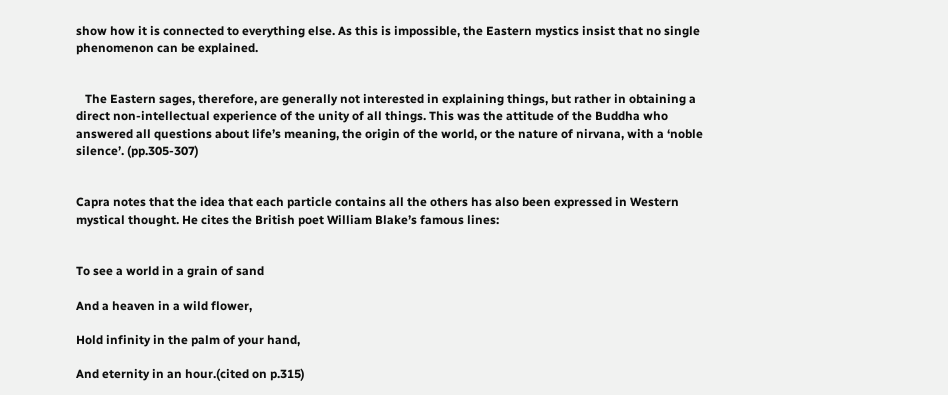show how it is connected to everything else. As this is impossible, the Eastern mystics insist that no single phenomenon can be explained.


   The Eastern sages, therefore, are generally not interested in explaining things, but rather in obtaining a direct non-intellectual experience of the unity of all things. This was the attitude of the Buddha who answered all questions about life’s meaning, the origin of the world, or the nature of nirvana, with a ‘noble silence’. (pp.305-307)


Capra notes that the idea that each particle contains all the others has also been expressed in Western mystical thought. He cites the British poet William Blake’s famous lines:


To see a world in a grain of sand

And a heaven in a wild flower,

Hold infinity in the palm of your hand,

And eternity in an hour.(cited on p.315)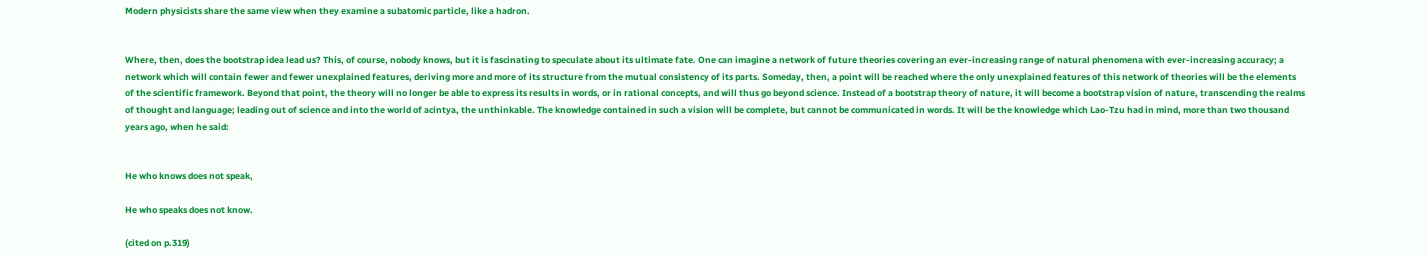Modern physicists share the same view when they examine a subatomic particle, like a hadron.


Where, then, does the bootstrap idea lead us? This, of course, nobody knows, but it is fascinating to speculate about its ultimate fate. One can imagine a network of future theories covering an ever-increasing range of natural phenomena with ever-increasing accuracy; a network which will contain fewer and fewer unexplained features, deriving more and more of its structure from the mutual consistency of its parts. Someday, then, a point will be reached where the only unexplained features of this network of theories will be the elements of the scientific framework. Beyond that point, the theory will no longer be able to express its results in words, or in rational concepts, and will thus go beyond science. Instead of a bootstrap theory of nature, it will become a bootstrap vision of nature, transcending the realms of thought and language; leading out of science and into the world of acintya, the unthinkable. The knowledge contained in such a vision will be complete, but cannot be communicated in words. It will be the knowledge which Lao-Tzu had in mind, more than two thousand years ago, when he said:


He who knows does not speak,

He who speaks does not know.

(cited on p.319)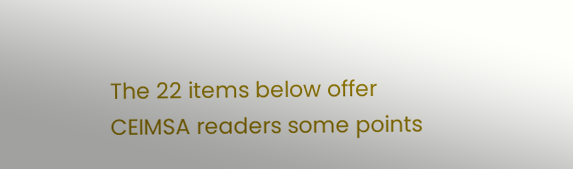The 22 items below offer CEIMSA readers some points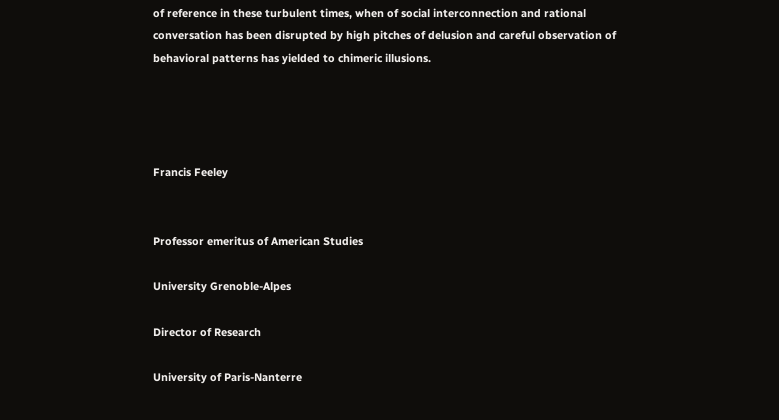of reference in these turbulent times, when of social interconnection and rational conversation has been disrupted by high pitches of delusion and careful observation of behavioral patterns has yielded to chimeric illusions.




Francis Feeley


Professor emeritus of American Studies

University Grenoble-Alpes

Director of Research

University of Paris-Nanterre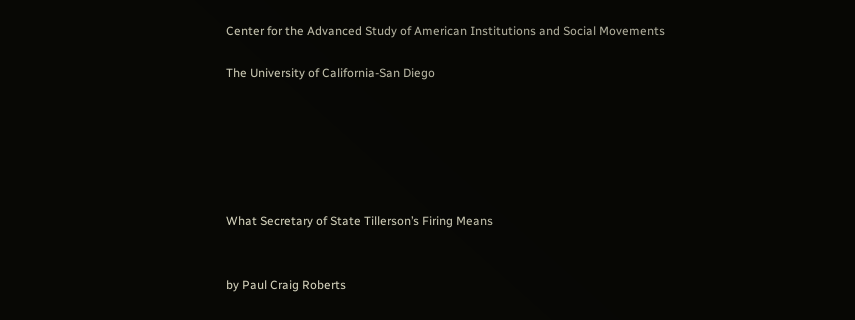Center for the Advanced Study of American Institutions and Social Movements

The University of California-San Diego






What Secretary of State Tillerson’s Firing Means


by Paul Craig Roberts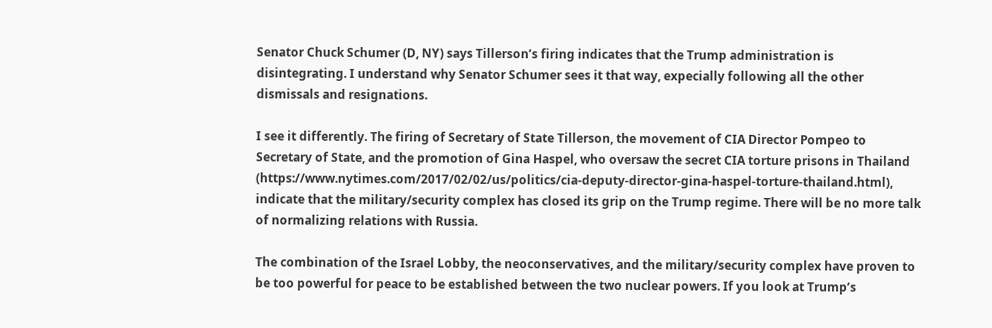Senator Chuck Schumer (D, NY) says Tillerson’s firing indicates that the Trump administration is disintegrating. I understand why Senator Schumer sees it that way, expecially following all the other dismissals and resignations.

I see it differently. The firing of Secretary of State Tillerson, the movement of CIA Director Pompeo to Secretary of State, and the promotion of Gina Haspel, who oversaw the secret CIA torture prisons in Thailand (https://www.nytimes.com/2017/02/02/us/politics/cia-deputy-director-gina-haspel-torture-thailand.html), indicate that the military/security complex has closed its grip on the Trump regime. There will be no more talk of normalizing relations with Russia.

The combination of the Israel Lobby, the neoconservatives, and the military/security complex have proven to be too powerful for peace to be established between the two nuclear powers. If you look at Trump’s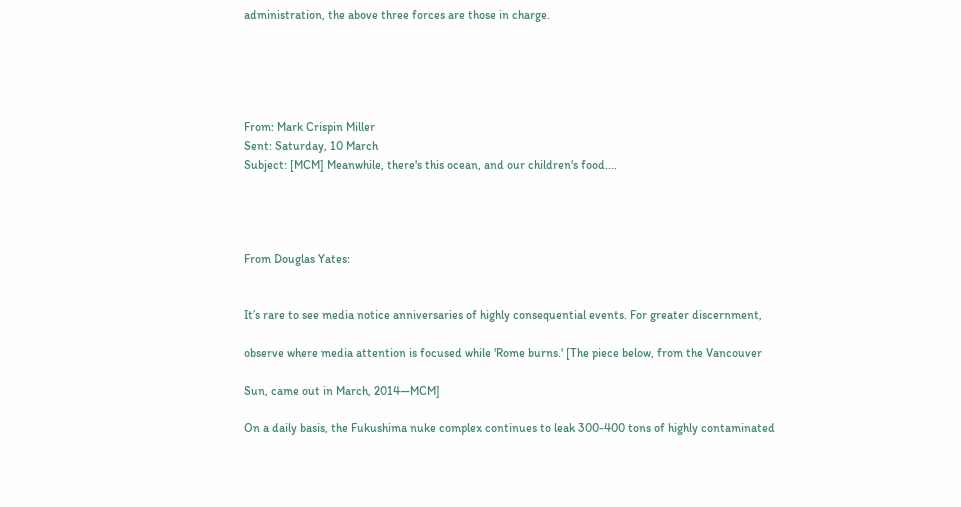administration, the above three forces are those in charge.





From: Mark Crispin Miller
Sent: Saturday, 10 March
Subject: [MCM] Meanwhile, there's this ocean, and our children's food....




From Douglas Yates:


It’s rare to see media notice anniversaries of highly consequential events. For greater discernment,

observe where media attention is focused while 'Rome burns.' [The piece below, from the Vancouver

Sun, came out in March, 2014—MCM]

On a daily basis, the Fukushima nuke complex continues to leak 300-400 tons of highly contaminated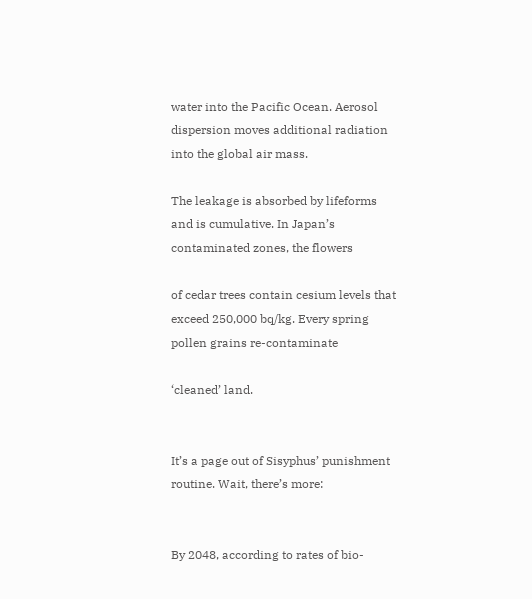water into the Pacific Ocean. Aerosol dispersion moves additional radiation into the global air mass.

The leakage is absorbed by lifeforms and is cumulative. In Japan’s contaminated zones, the flowers

of cedar trees contain cesium levels that exceed 250,000 bq/kg. Every spring pollen grains re-contaminate

‘cleaned’ land.


It’s a page out of Sisyphus’ punishment routine. Wait, there’s more:


By 2048, according to rates of bio-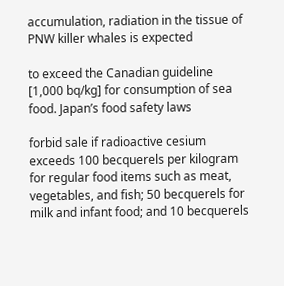accumulation, radiation in the tissue of PNW killer whales is expected

to exceed the Canadian guideline [1,000 bq/kg] for consumption of sea food. Japan’s food safety laws

forbid sale if radioactive cesium exceeds 100 becquerels per kilogram for regular food items such as meat, vegetables, and fish; 50 becquerels for milk and infant food; and 10 becquerels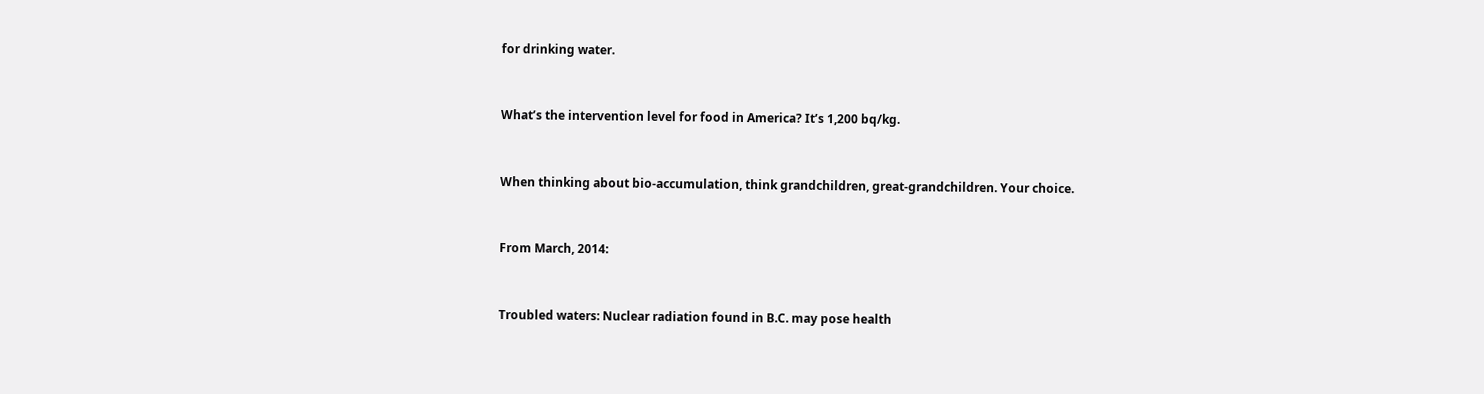for drinking water.


What’s the intervention level for food in America? It’s 1,200 bq/kg.


When thinking about bio-accumulation, think grandchildren, great-grandchildren. Your choice.


From March, 2014:


Troubled waters: Nuclear radiation found in B.C. may pose health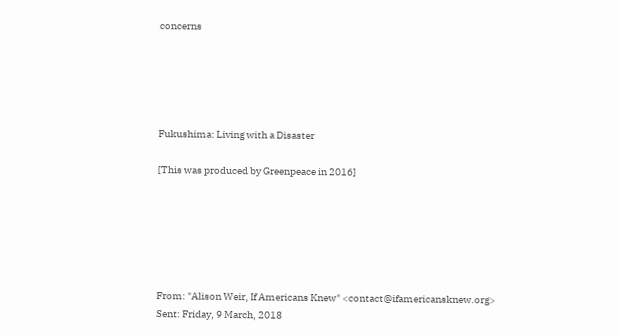concerns





Fukushima: Living with a Disaster

[This was produced by Greenpeace in 2016]






From: "Alison Weir, If Americans Knew" <contact@ifamericansknew.org>
Sent: Friday, 9 March, 2018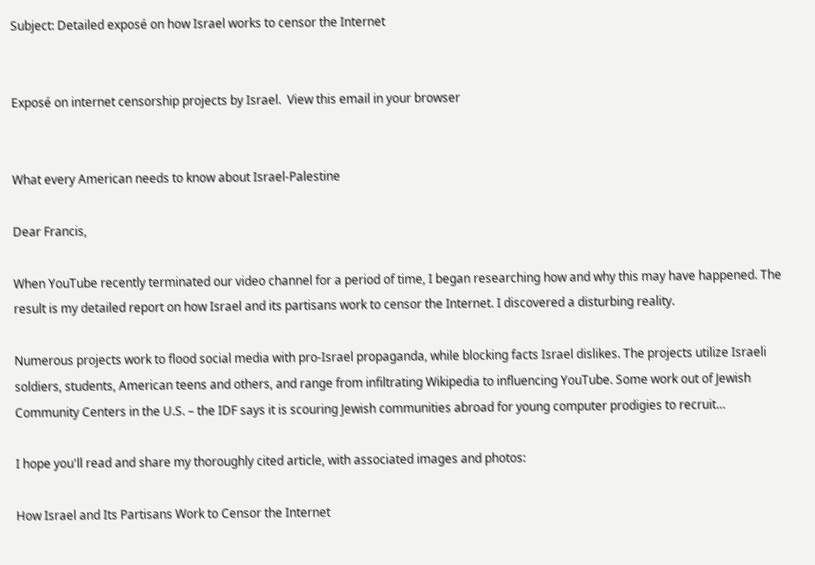Subject: Detailed exposé on how Israel works to censor the Internet


Exposé on internet censorship projects by Israel.  View this email in your browser


What every American needs to know about Israel-Palestine

Dear Francis,

When YouTube recently terminated our video channel for a period of time, I began researching how and why this may have happened. The result is my detailed report on how Israel and its partisans work to censor the Internet. I discovered a disturbing reality.

Numerous projects work to flood social media with pro-Israel propaganda, while blocking facts Israel dislikes. The projects utilize Israeli soldiers, students, American teens and others, and range from infiltrating Wikipedia to influencing YouTube. Some work out of Jewish Community Centers in the U.S. – the IDF says it is scouring Jewish communities abroad for young computer prodigies to recruit…

I hope you'll read and share my thoroughly cited article, with associated images and photos:

How Israel and Its Partisans Work to Censor the Internet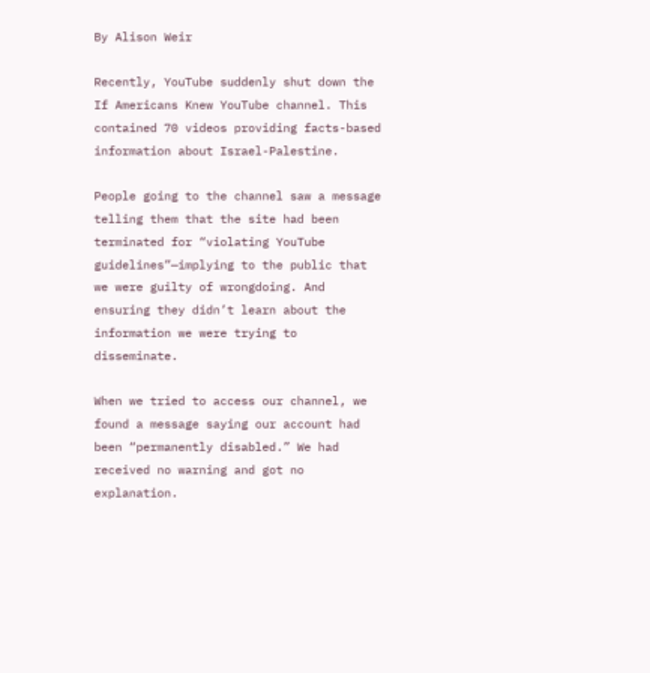By Alison Weir

Recently, YouTube suddenly shut down the If Americans Knew YouTube channel. This contained 70 videos providing facts-based information about Israel-Palestine.

People going to the channel saw a message telling them that the site had been terminated for “violating YouTube guidelines”—implying to the public that we were guilty of wrongdoing. And ensuring they didn’t learn about the information we were trying to disseminate.

When we tried to access our channel, we found a message saying our account had been “permanently disabled.” We had received no warning and got no explanation.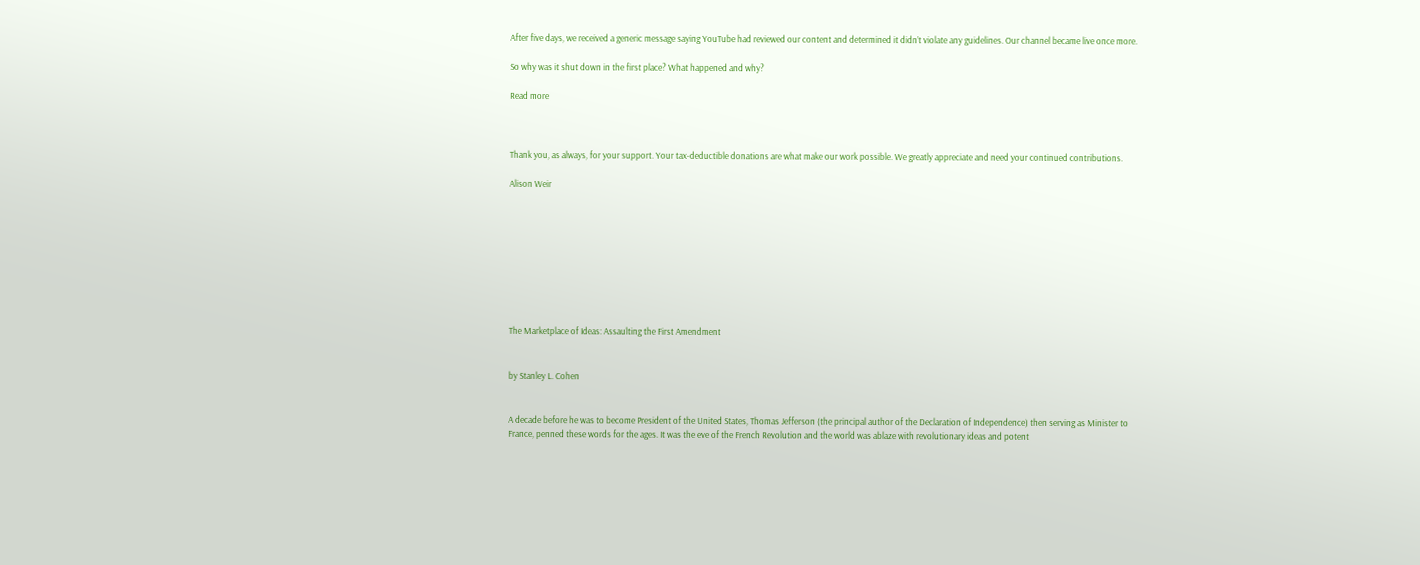After five days, we received a generic message saying YouTube had reviewed our content and determined it didn’t violate any guidelines. Our channel became live once more.

So why was it shut down in the first place? What happened and why?

Read more



Thank you, as always, for your support. Your tax-deductible donations are what make our work possible. We greatly appreciate and need your continued contributions.

Alison Weir









The Marketplace of Ideas: Assaulting the First Amendment


by Stanley L. Cohen


A decade before he was to become President of the United States, Thomas Jefferson (the principal author of the Declaration of Independence) then serving as Minister to France, penned these words for the ages. It was the eve of the French Revolution and the world was ablaze with revolutionary ideas and potent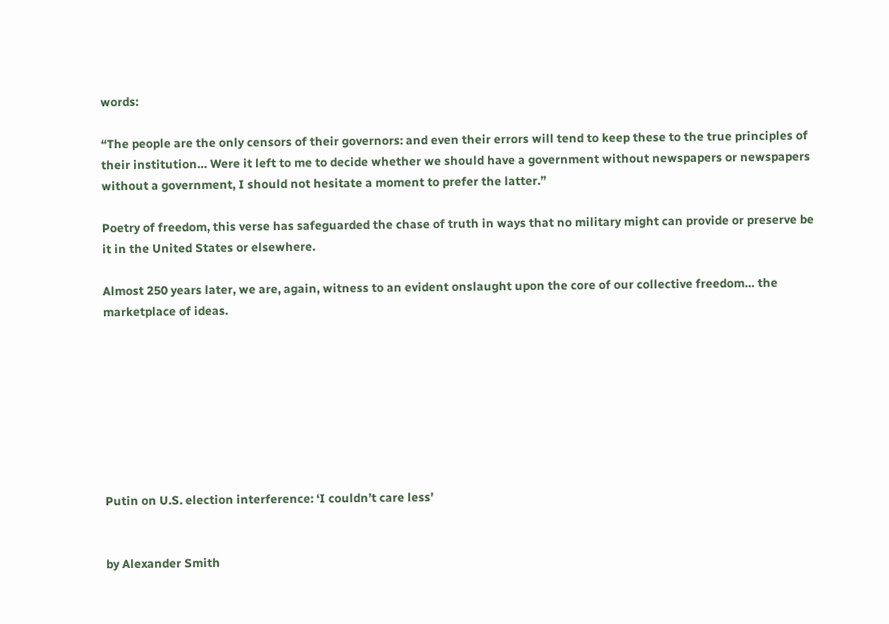words:

“The people are the only censors of their governors: and even their errors will tend to keep these to the true principles of their institution… Were it left to me to decide whether we should have a government without newspapers or newspapers without a government, I should not hesitate a moment to prefer the latter.”

Poetry of freedom, this verse has safeguarded the chase of truth in ways that no military might can provide or preserve be it in the United States or elsewhere.

Almost 250 years later, we are, again, witness to an evident onslaught upon the core of our collective freedom… the marketplace of ideas.








Putin on U.S. election interference: ‘I couldn’t care less’


by Alexander Smith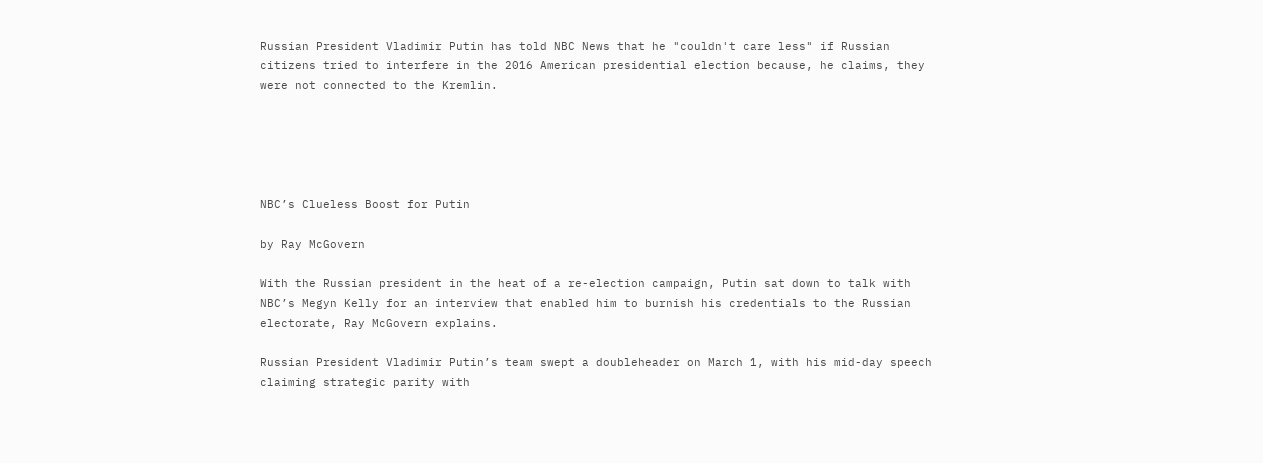Russian President Vladimir Putin has told NBC News that he "couldn't care less" if Russian citizens tried to interfere in the 2016 American presidential election because, he claims, they were not connected to the Kremlin.





NBC’s Clueless Boost for Putin

by Ray McGovern

With the Russian president in the heat of a re-election campaign, Putin sat down to talk with NBC’s Megyn Kelly for an interview that enabled him to burnish his credentials to the Russian electorate, Ray McGovern explains.

Russian President Vladimir Putin’s team swept a doubleheader on March 1, with his mid-day speech claiming strategic parity with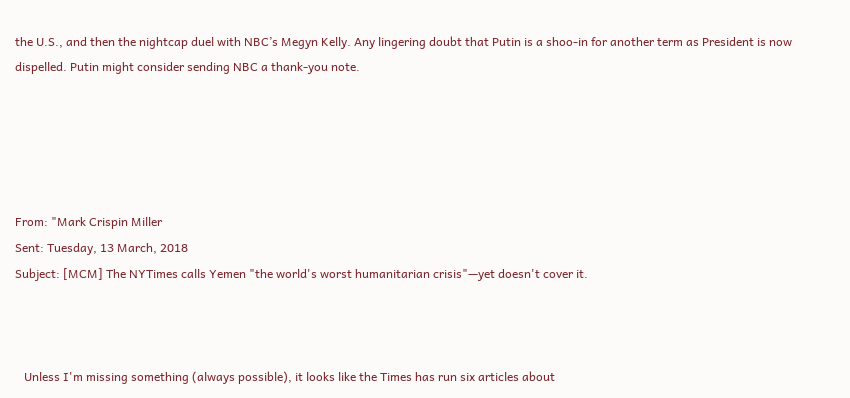the U.S., and then the nightcap duel with NBC’s Megyn Kelly. Any lingering doubt that Putin is a shoo-in for another term as President is now dispelled. Putin might consider sending NBC a thank-you note.





From: "Mark Crispin Miller
Sent: Tuesday, 13 March, 2018
Subject: [MCM] The NYTimes calls Yemen "the world's worst humanitarian crisis"—yet doesn't cover it.



   Unless I'm missing something (always possible), it looks like the Times has run six articles about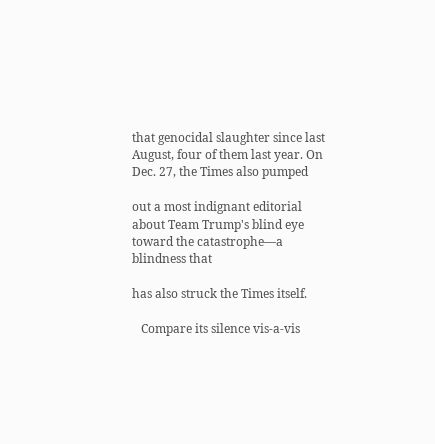that genocidal slaughter since last August, four of them last year. On Dec. 27, the Times also pumped

out a most indignant editorial about Team Trump's blind eye toward the catastrophe—a blindness that

has also struck the Times itself.

   Compare its silence vis-a-vis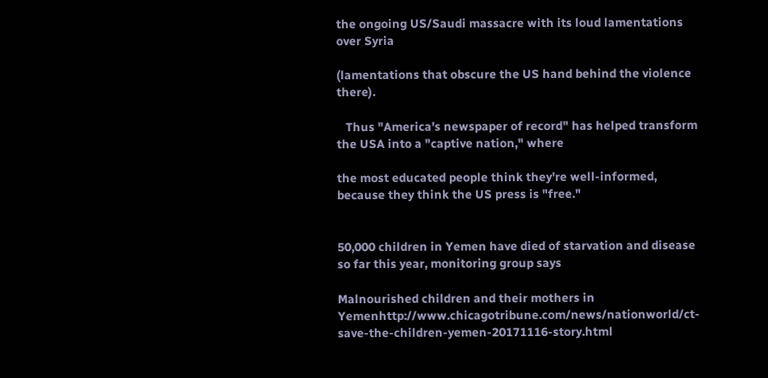the ongoing US/Saudi massacre with its loud lamentations over Syria

(lamentations that obscure the US hand behind the violence there).

   Thus "America's newspaper of record" has helped transform the USA into a "captive nation," where

the most educated people think they're well-informed, because they think the US press is "free."


50,000 children in Yemen have died of starvation and disease so far this year, monitoring group says

Malnourished children and their mothers in Yemenhttp://www.chicagotribune.com/news/nationworld/ct-save-the-children-yemen-20171116-story.html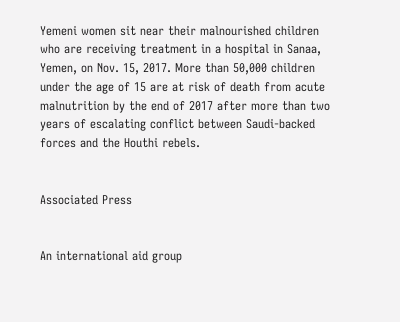Yemeni women sit near their malnourished children who are receiving treatment in a hospital in Sanaa, Yemen, on Nov. 15, 2017. More than 50,000 children under the age of 15 are at risk of death from acute malnutrition by the end of 2017 after more than two years of escalating conflict between Saudi-backed forces and the Houthi rebels.


Associated Press


An international aid group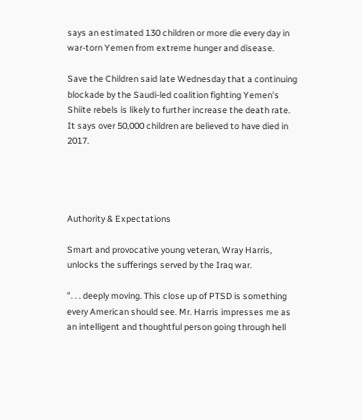says an estimated 130 children or more die every day in war-torn Yemen from extreme hunger and disease.

Save the Children said late Wednesday that a continuing blockade by the Saudi-led coalition fighting Yemen's Shiite rebels is likely to further increase the death rate. It says over 50,000 children are believed to have died in 2017.




Authority & Expectations

Smart and provocative young veteran, Wray Harris, unlocks the sufferings served by the Iraq war.

". . . deeply moving. This close up of PTSD is something every American should see. Mr. Harris impresses me as an intelligent and thoughtful person going through hell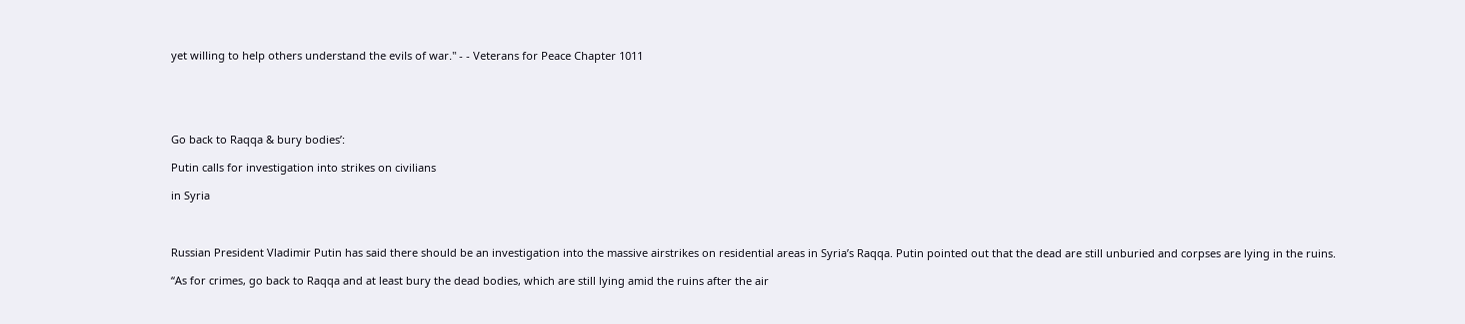yet willing to help others understand the evils of war." - - Veterans for Peace Chapter 1011





Go back to Raqqa & bury bodies’:

Putin calls for investigation into strikes on civilians

in Syria



Russian President Vladimir Putin has said there should be an investigation into the massive airstrikes on residential areas in Syria’s Raqqa. Putin pointed out that the dead are still unburied and corpses are lying in the ruins.

“As for crimes, go back to Raqqa and at least bury the dead bodies, which are still lying amid the ruins after the air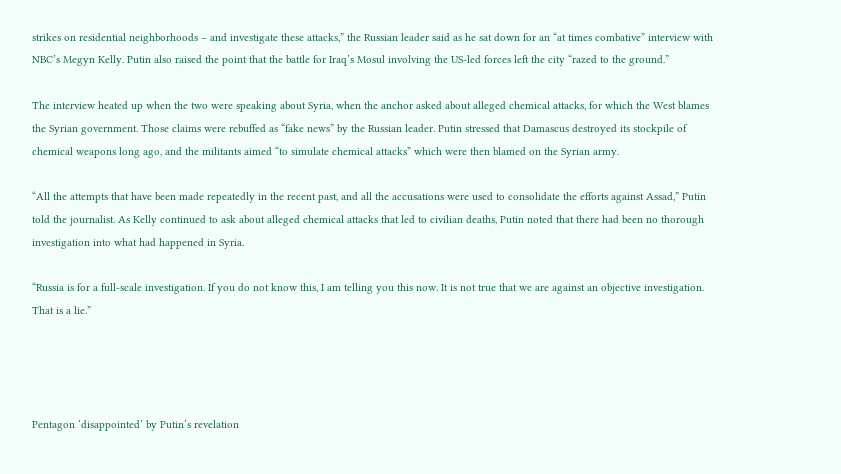strikes on residential neighborhoods – and investigate these attacks,” the Russian leader said as he sat down for an “at times combative” interview with NBC’s Megyn Kelly. Putin also raised the point that the battle for Iraq’s Mosul involving the US-led forces left the city “razed to the ground.”

The interview heated up when the two were speaking about Syria, when the anchor asked about alleged chemical attacks, for which the West blames the Syrian government. Those claims were rebuffed as “fake news” by the Russian leader. Putin stressed that Damascus destroyed its stockpile of chemical weapons long ago, and the militants aimed “to simulate chemical attacks” which were then blamed on the Syrian army.

“All the attempts that have been made repeatedly in the recent past, and all the accusations were used to consolidate the efforts against Assad,” Putin told the journalist. As Kelly continued to ask about alleged chemical attacks that led to civilian deaths, Putin noted that there had been no thorough investigation into what had happened in Syria.

“Russia is for a full-scale investigation. If you do not know this, I am telling you this now. It is not true that we are against an objective investigation. That is a lie.”




Pentagon ‘disappointed’ by Putin’s revelation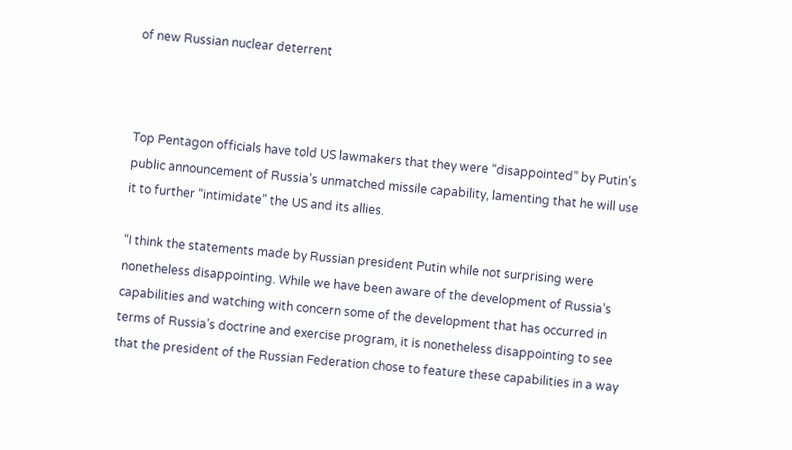of new Russian nuclear deterrent



Top Pentagon officials have told US lawmakers that they were “disappointed” by Putin’s public announcement of Russia’s unmatched missile capability, lamenting that he will use it to further “intimidate” the US and its allies.

“I think the statements made by Russian president Putin while not surprising were nonetheless disappointing. While we have been aware of the development of Russia’s capabilities and watching with concern some of the development that has occurred in terms of Russia’s doctrine and exercise program, it is nonetheless disappointing to see that the president of the Russian Federation chose to feature these capabilities in a way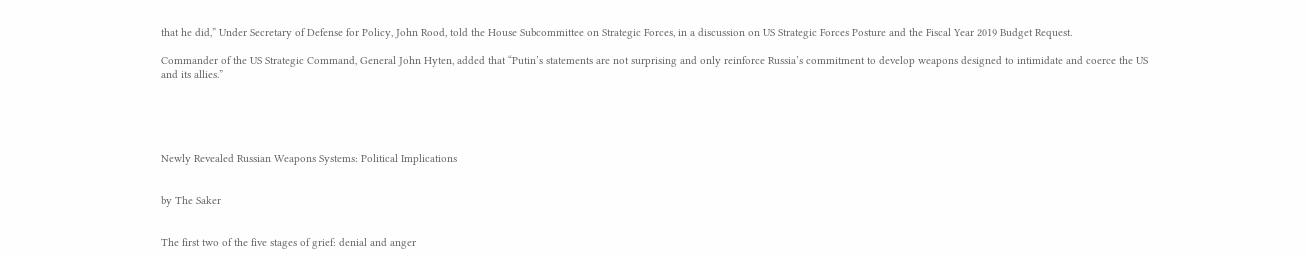that he did,” Under Secretary of Defense for Policy, John Rood, told the House Subcommittee on Strategic Forces, in a discussion on US Strategic Forces Posture and the Fiscal Year 2019 Budget Request.

Commander of the US Strategic Command, General John Hyten, added that “Putin’s statements are not surprising and only reinforce Russia’s commitment to develop weapons designed to intimidate and coerce the US and its allies.”





Newly Revealed Russian Weapons Systems: Political Implications


by The Saker


The first two of the five stages of grief: denial and anger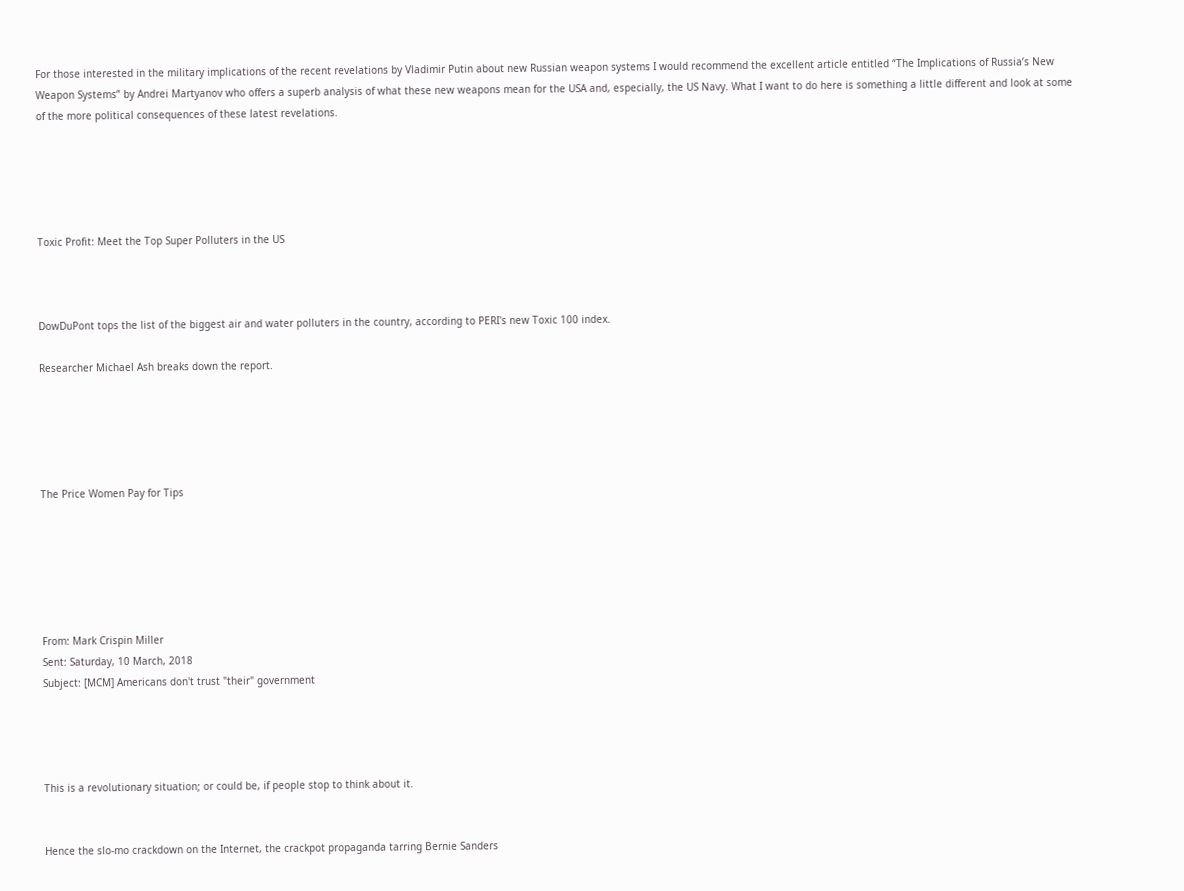For those interested in the military implications of the recent revelations by Vladimir Putin about new Russian weapon systems I would recommend the excellent article entitled “The Implications of Russia’s New Weapon Systems” by Andrei Martyanov who offers a superb analysis of what these new weapons mean for the USA and, especially, the US Navy. What I want to do here is something a little different and look at some of the more political consequences of these latest revelations.





Toxic Profit: Meet the Top Super Polluters in the US



DowDuPont tops the list of the biggest air and water polluters in the country, according to PERI's new Toxic 100 index.

Researcher Michael Ash breaks down the report.





The Price Women Pay for Tips






From: Mark Crispin Miller
Sent: Saturday, 10 March, 2018
Subject: [MCM] Americans don't trust "their" government




This is a revolutionary situation; or could be, if people stop to think about it.


Hence the slo-mo crackdown on the Internet, the crackpot propaganda tarring Bernie Sanders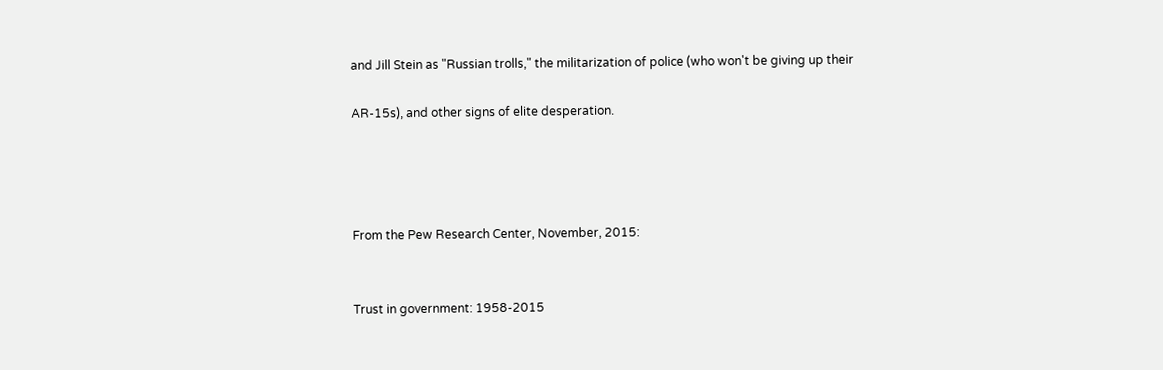and Jill Stein as "Russian trolls," the militarization of police (who won't be giving up their

AR-15s), and other signs of elite desperation.




From the Pew Research Center, November, 2015:


Trust in government: 1958-2015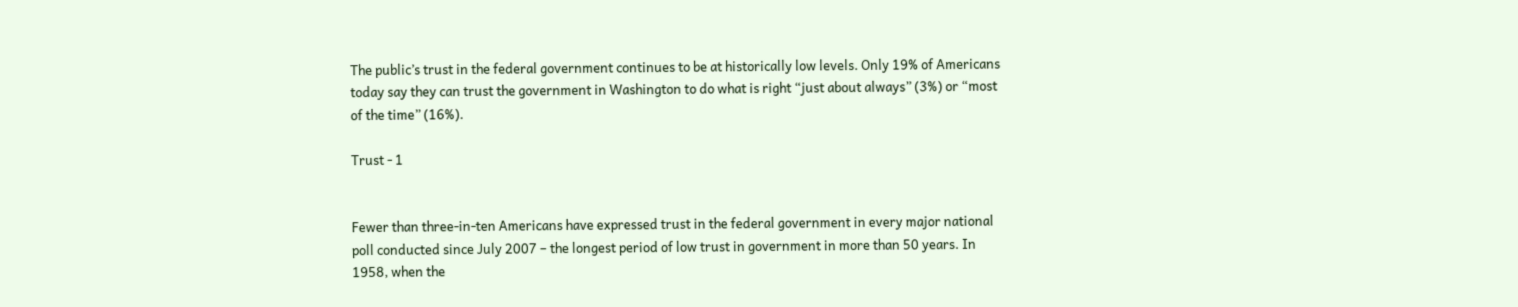The public’s trust in the federal government continues to be at historically low levels. Only 19% of Americans today say they can trust the government in Washington to do what is right “just about always” (3%) or “most of the time” (16%).

Trust - 1


Fewer than three-in-ten Americans have expressed trust in the federal government in every major national poll conducted since July 2007 – the longest period of low trust in government in more than 50 years. In 1958, when the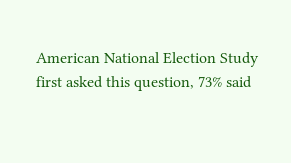American National Election Study first asked this question, 73% said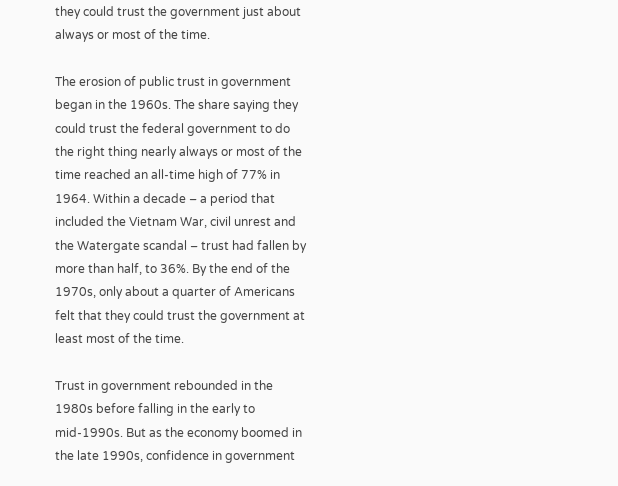they could trust the government just about always or most of the time.

The erosion of public trust in government began in the 1960s. The share saying they could trust the federal government to do the right thing nearly always or most of the time reached an all-time high of 77% in 1964. Within a decade – a period that included the Vietnam War, civil unrest and the Watergate scandal – trust had fallen by more than half, to 36%. By the end of the 1970s, only about a quarter of Americans felt that they could trust the government at least most of the time.

Trust in government rebounded in the 1980s before falling in the early to mid-1990s. But as the economy boomed in the late 1990s, confidence in government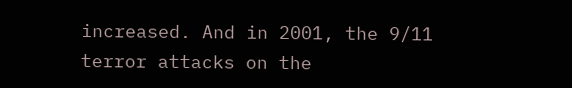increased. And in 2001, the 9/11 terror attacks on the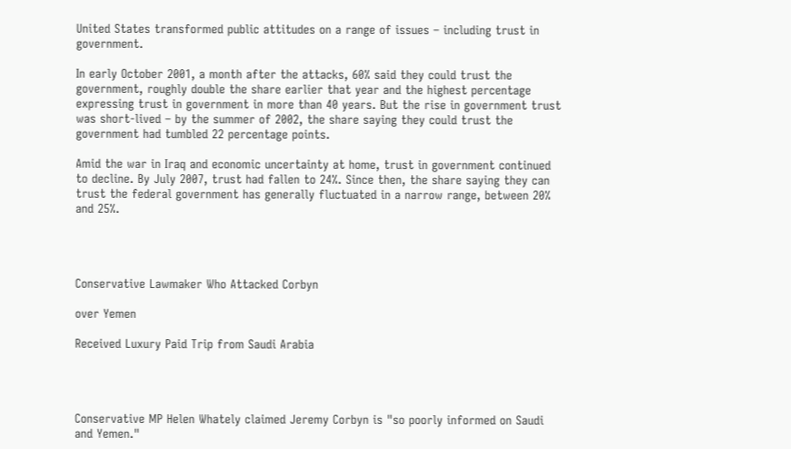United States transformed public attitudes on a range of issues – including trust in government.

In early October 2001, a month after the attacks, 60% said they could trust the government, roughly double the share earlier that year and the highest percentage expressing trust in government in more than 40 years. But the rise in government trust was short-lived – by the summer of 2002, the share saying they could trust the government had tumbled 22 percentage points.

Amid the war in Iraq and economic uncertainty at home, trust in government continued to decline. By July 2007, trust had fallen to 24%. Since then, the share saying they can trust the federal government has generally fluctuated in a narrow range, between 20% and 25%.




Conservative Lawmaker Who Attacked Corbyn

over Yemen

Received Luxury Paid Trip from Saudi Arabia




Conservative MP Helen Whately claimed Jeremy Corbyn is "so poorly informed on Saudi and Yemen."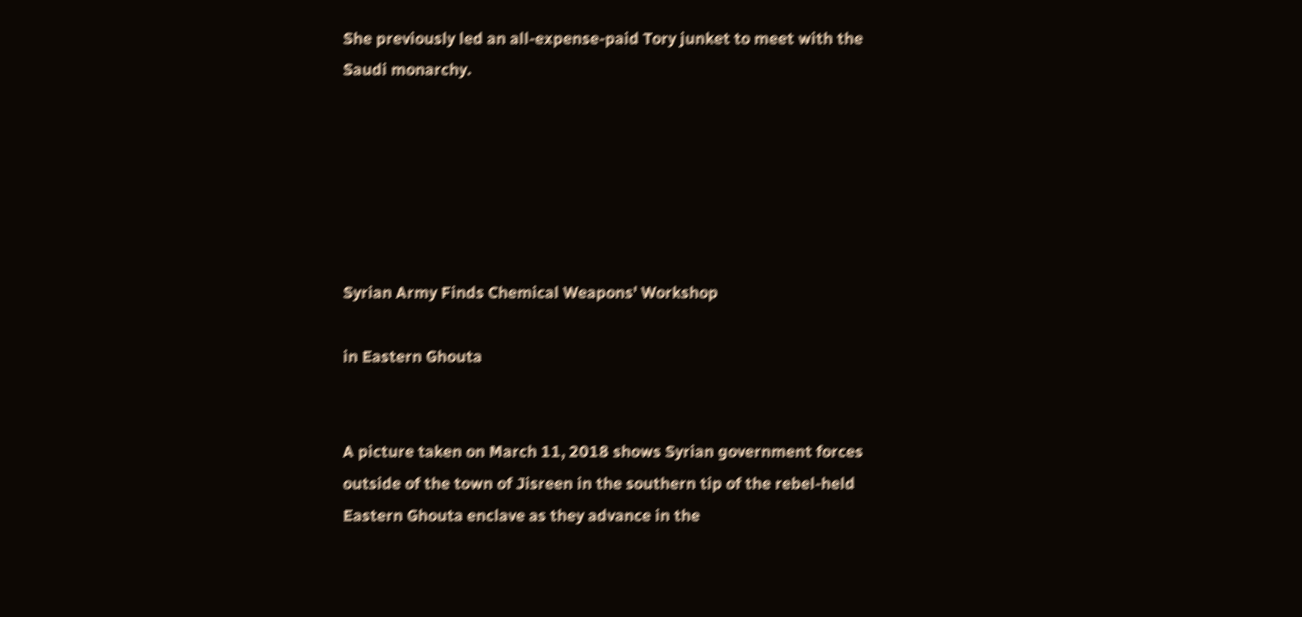She previously led an all-expense-paid Tory junket to meet with the Saudi monarchy.






Syrian Army Finds Chemical Weapons' Workshop

in Eastern Ghouta


A picture taken on March 11, 2018 shows Syrian government forces outside of the town of Jisreen in the southern tip of the rebel-held Eastern Ghouta enclave as they advance in the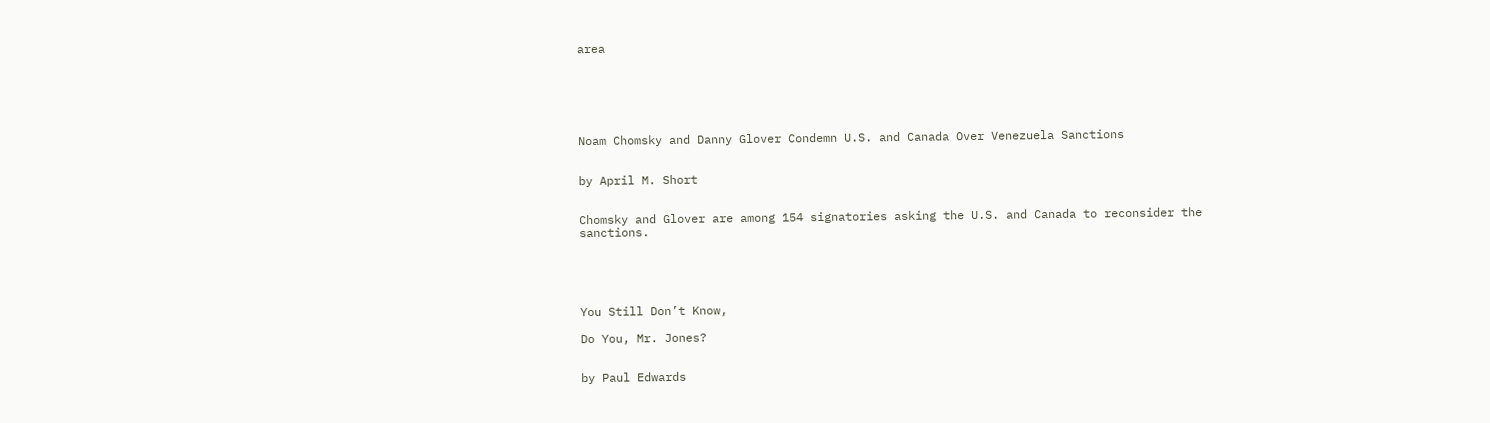area






Noam Chomsky and Danny Glover Condemn U.S. and Canada Over Venezuela Sanctions


by April M. Short


Chomsky and Glover are among 154 signatories asking the U.S. and Canada to reconsider the sanctions.





You Still Don’t Know,

Do You, Mr. Jones?


by Paul Edwards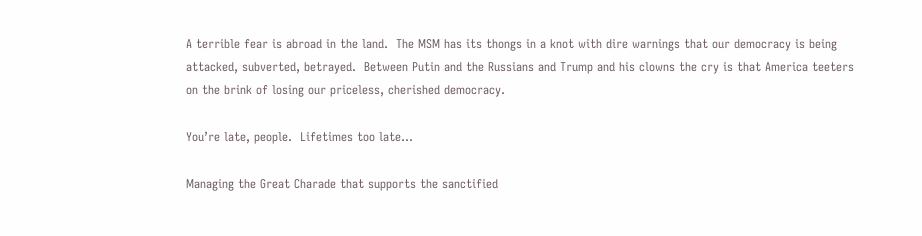A terrible fear is abroad in the land.  The MSM has its thongs in a knot with dire warnings that our democracy is being attacked, subverted, betrayed.  Between Putin and the Russians and Trump and his clowns the cry is that America teeters on the brink of losing our priceless, cherished democracy.

You’re late, people.  Lifetimes too late…

Managing the Great Charade that supports the sanctified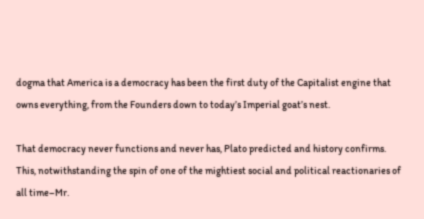dogma that America is a democracy has been the first duty of the Capitalist engine that owns everything, from the Founders down to today’s Imperial goat’s nest.

That democracy never functions and never has, Plato predicted and history confirms.  This, notwithstanding the spin of one of the mightiest social and political reactionaries of all time–Mr.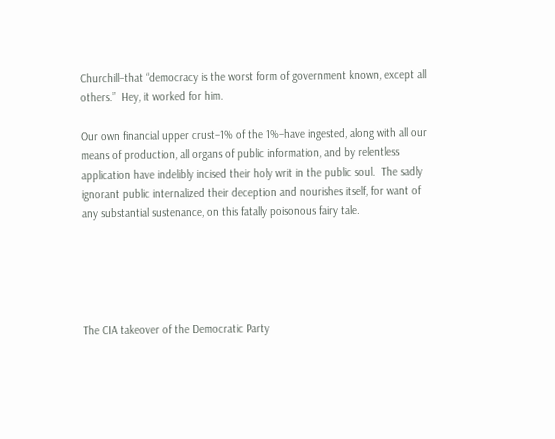Churchill–that “democracy is the worst form of government known, except all others.”  Hey, it worked for him.

Our own financial upper crust–1% of the 1%–have ingested, along with all our means of production, all organs of public information, and by relentless application have indelibly incised their holy writ in the public soul.  The sadly ignorant public internalized their deception and nourishes itself, for want of any substantial sustenance, on this fatally poisonous fairy tale.





The CIA takeover of the Democratic Party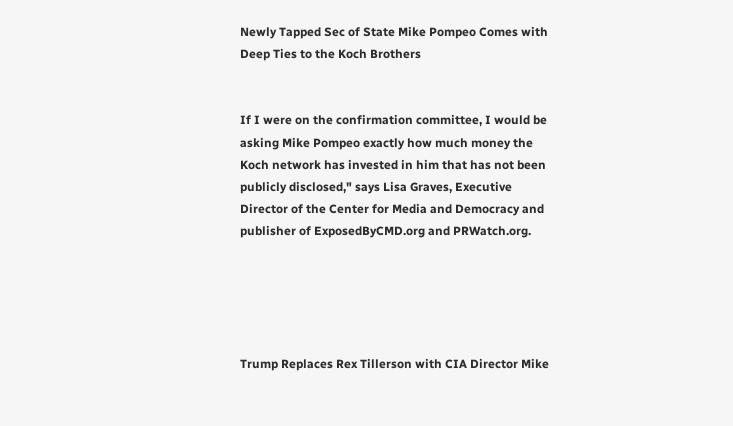Newly Tapped Sec of State Mike Pompeo Comes with Deep Ties to the Koch Brothers


If I were on the confirmation committee, I would be asking Mike Pompeo exactly how much money the Koch network has invested in him that has not been publicly disclosed," says Lisa Graves, Executive Director of the Center for Media and Democracy and publisher of ExposedByCMD.org and PRWatch.org.





Trump Replaces Rex Tillerson with CIA Director Mike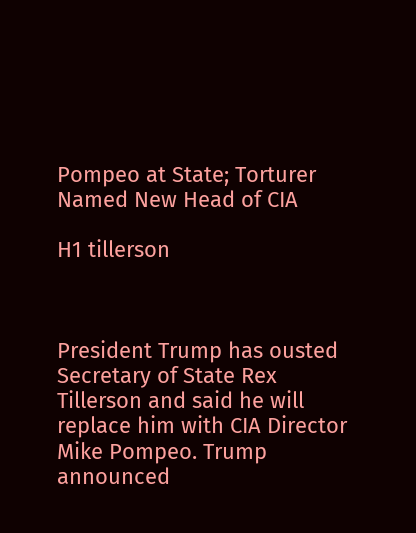Pompeo at State; Torturer Named New Head of CIA

H1 tillerson



President Trump has ousted Secretary of State Rex Tillerson and said he will replace him with CIA Director Mike Pompeo. Trump announced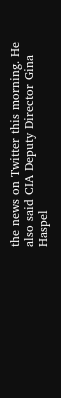the news on Twitter this morning. He also said CIA Deputy Director Gina Haspel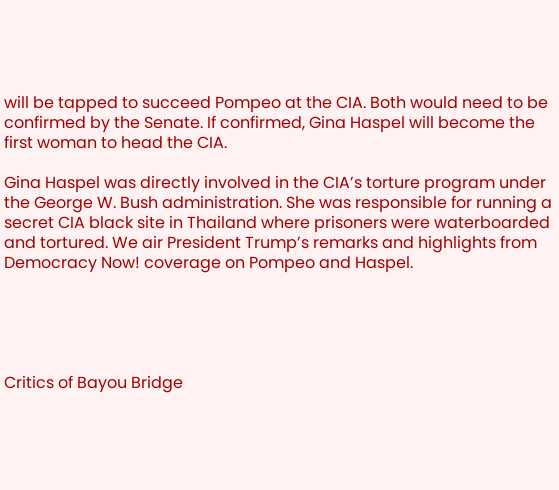will be tapped to succeed Pompeo at the CIA. Both would need to be confirmed by the Senate. If confirmed, Gina Haspel will become the first woman to head the CIA.

Gina Haspel was directly involved in the CIA’s torture program under the George W. Bush administration. She was responsible for running a secret CIA black site in Thailand where prisoners were waterboarded and tortured. We air President Trump’s remarks and highlights from Democracy Now! coverage on Pompeo and Haspel.





Critics of Bayou Bridge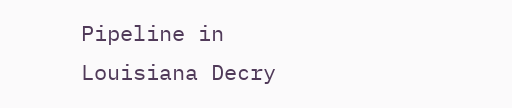Pipeline in Louisiana Decry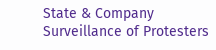State & Company Surveillance of Protesters